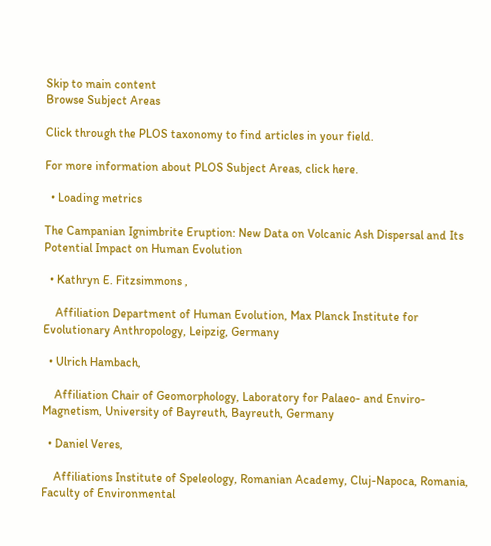Skip to main content
Browse Subject Areas

Click through the PLOS taxonomy to find articles in your field.

For more information about PLOS Subject Areas, click here.

  • Loading metrics

The Campanian Ignimbrite Eruption: New Data on Volcanic Ash Dispersal and Its Potential Impact on Human Evolution

  • Kathryn E. Fitzsimmons ,

    Affiliation Department of Human Evolution, Max Planck Institute for Evolutionary Anthropology, Leipzig, Germany

  • Ulrich Hambach,

    Affiliation Chair of Geomorphology, Laboratory for Palaeo- and Enviro-Magnetism, University of Bayreuth, Bayreuth, Germany

  • Daniel Veres,

    Affiliations Institute of Speleology, Romanian Academy, Cluj-Napoca, Romania, Faculty of Environmental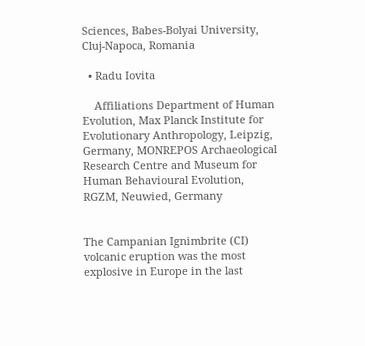Sciences, Babes-Bolyai University, Cluj-Napoca, Romania

  • Radu Iovita

    Affiliations Department of Human Evolution, Max Planck Institute for Evolutionary Anthropology, Leipzig, Germany, MONREPOS Archaeological Research Centre and Museum for Human Behavioural Evolution, RGZM, Neuwied, Germany


The Campanian Ignimbrite (CI) volcanic eruption was the most explosive in Europe in the last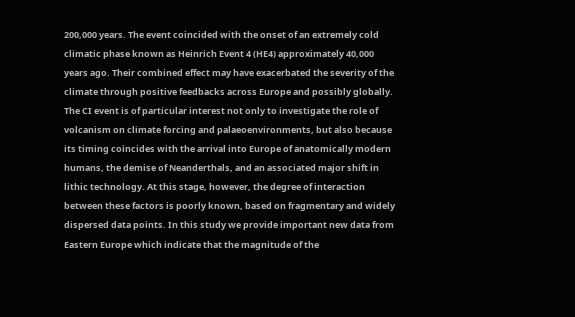200,000 years. The event coincided with the onset of an extremely cold climatic phase known as Heinrich Event 4 (HE4) approximately 40,000 years ago. Their combined effect may have exacerbated the severity of the climate through positive feedbacks across Europe and possibly globally. The CI event is of particular interest not only to investigate the role of volcanism on climate forcing and palaeoenvironments, but also because its timing coincides with the arrival into Europe of anatomically modern humans, the demise of Neanderthals, and an associated major shift in lithic technology. At this stage, however, the degree of interaction between these factors is poorly known, based on fragmentary and widely dispersed data points. In this study we provide important new data from Eastern Europe which indicate that the magnitude of the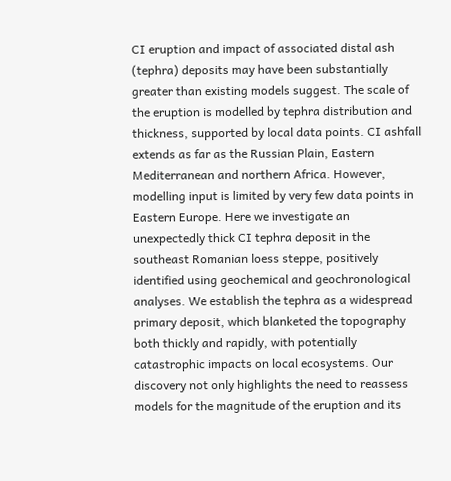CI eruption and impact of associated distal ash (tephra) deposits may have been substantially greater than existing models suggest. The scale of the eruption is modelled by tephra distribution and thickness, supported by local data points. CI ashfall extends as far as the Russian Plain, Eastern Mediterranean and northern Africa. However, modelling input is limited by very few data points in Eastern Europe. Here we investigate an unexpectedly thick CI tephra deposit in the southeast Romanian loess steppe, positively identified using geochemical and geochronological analyses. We establish the tephra as a widespread primary deposit, which blanketed the topography both thickly and rapidly, with potentially catastrophic impacts on local ecosystems. Our discovery not only highlights the need to reassess models for the magnitude of the eruption and its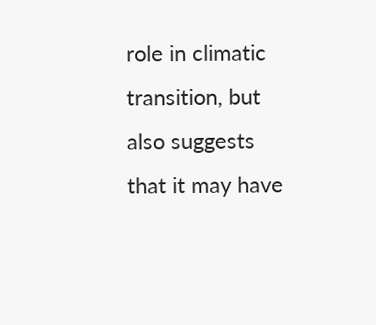role in climatic transition, but also suggests that it may have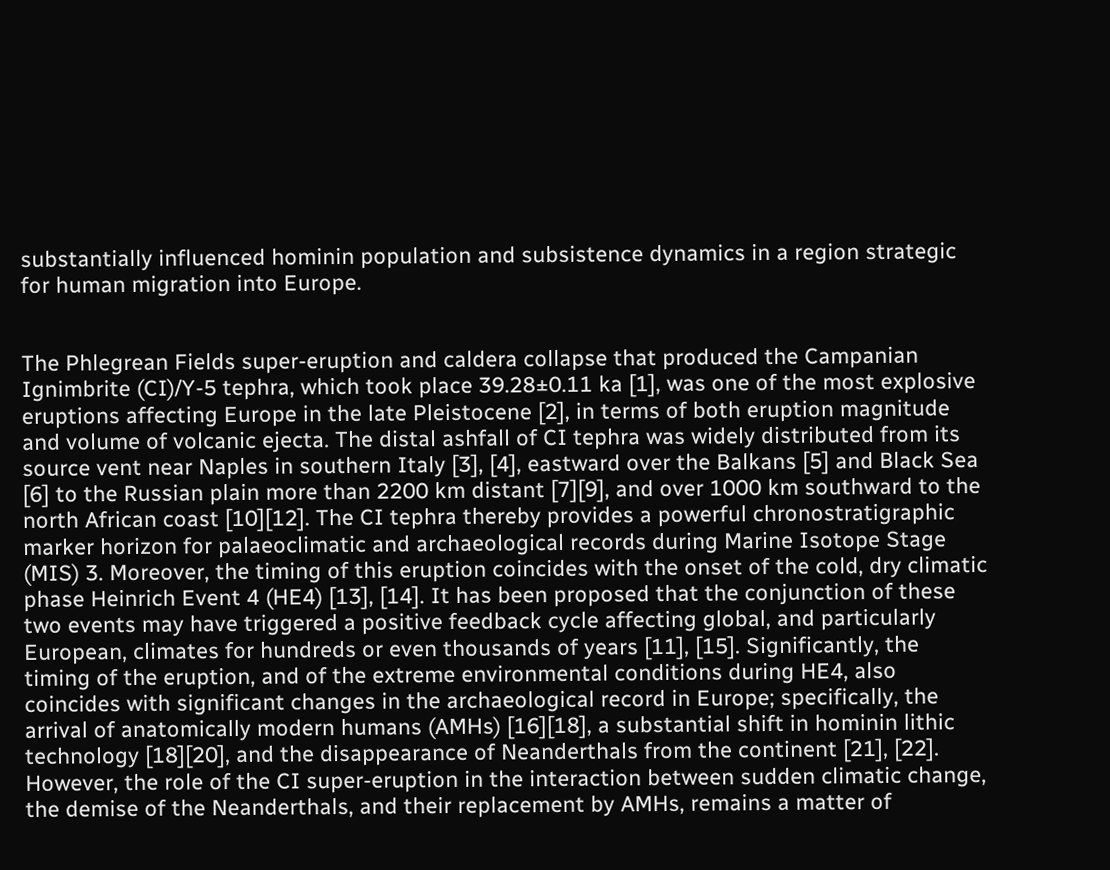substantially influenced hominin population and subsistence dynamics in a region strategic for human migration into Europe.


The Phlegrean Fields super-eruption and caldera collapse that produced the Campanian Ignimbrite (CI)/Y-5 tephra, which took place 39.28±0.11 ka [1], was one of the most explosive eruptions affecting Europe in the late Pleistocene [2], in terms of both eruption magnitude and volume of volcanic ejecta. The distal ashfall of CI tephra was widely distributed from its source vent near Naples in southern Italy [3], [4], eastward over the Balkans [5] and Black Sea [6] to the Russian plain more than 2200 km distant [7][9], and over 1000 km southward to the north African coast [10][12]. The CI tephra thereby provides a powerful chronostratigraphic marker horizon for palaeoclimatic and archaeological records during Marine Isotope Stage (MIS) 3. Moreover, the timing of this eruption coincides with the onset of the cold, dry climatic phase Heinrich Event 4 (HE4) [13], [14]. It has been proposed that the conjunction of these two events may have triggered a positive feedback cycle affecting global, and particularly European, climates for hundreds or even thousands of years [11], [15]. Significantly, the timing of the eruption, and of the extreme environmental conditions during HE4, also coincides with significant changes in the archaeological record in Europe; specifically, the arrival of anatomically modern humans (AMHs) [16][18], a substantial shift in hominin lithic technology [18][20], and the disappearance of Neanderthals from the continent [21], [22]. However, the role of the CI super-eruption in the interaction between sudden climatic change, the demise of the Neanderthals, and their replacement by AMHs, remains a matter of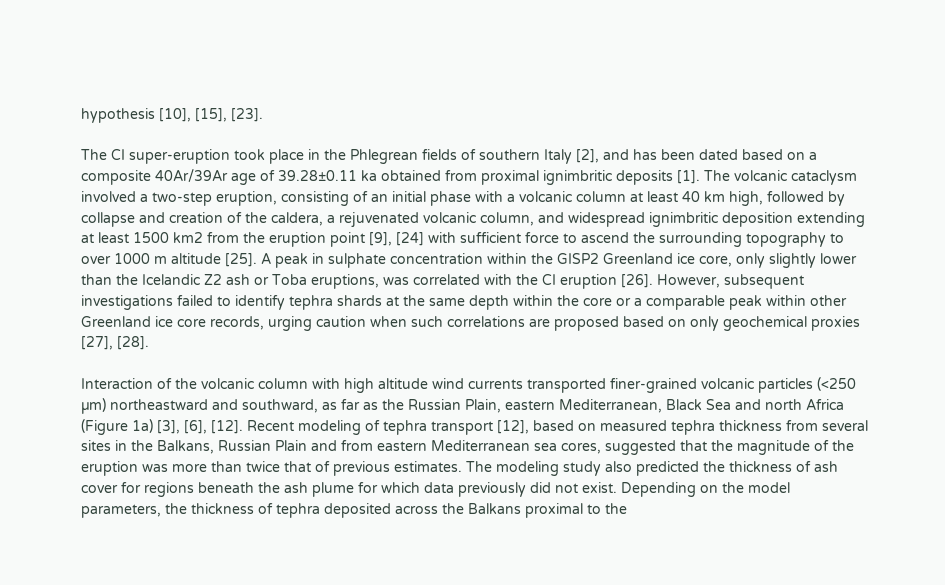hypothesis [10], [15], [23].

The CI super-eruption took place in the Phlegrean fields of southern Italy [2], and has been dated based on a composite 40Ar/39Ar age of 39.28±0.11 ka obtained from proximal ignimbritic deposits [1]. The volcanic cataclysm involved a two-step eruption, consisting of an initial phase with a volcanic column at least 40 km high, followed by collapse and creation of the caldera, a rejuvenated volcanic column, and widespread ignimbritic deposition extending at least 1500 km2 from the eruption point [9], [24] with sufficient force to ascend the surrounding topography to over 1000 m altitude [25]. A peak in sulphate concentration within the GISP2 Greenland ice core, only slightly lower than the Icelandic Z2 ash or Toba eruptions, was correlated with the CI eruption [26]. However, subsequent investigations failed to identify tephra shards at the same depth within the core or a comparable peak within other Greenland ice core records, urging caution when such correlations are proposed based on only geochemical proxies [27], [28].

Interaction of the volcanic column with high altitude wind currents transported finer-grained volcanic particles (<250 µm) northeastward and southward, as far as the Russian Plain, eastern Mediterranean, Black Sea and north Africa (Figure 1a) [3], [6], [12]. Recent modeling of tephra transport [12], based on measured tephra thickness from several sites in the Balkans, Russian Plain and from eastern Mediterranean sea cores, suggested that the magnitude of the eruption was more than twice that of previous estimates. The modeling study also predicted the thickness of ash cover for regions beneath the ash plume for which data previously did not exist. Depending on the model parameters, the thickness of tephra deposited across the Balkans proximal to the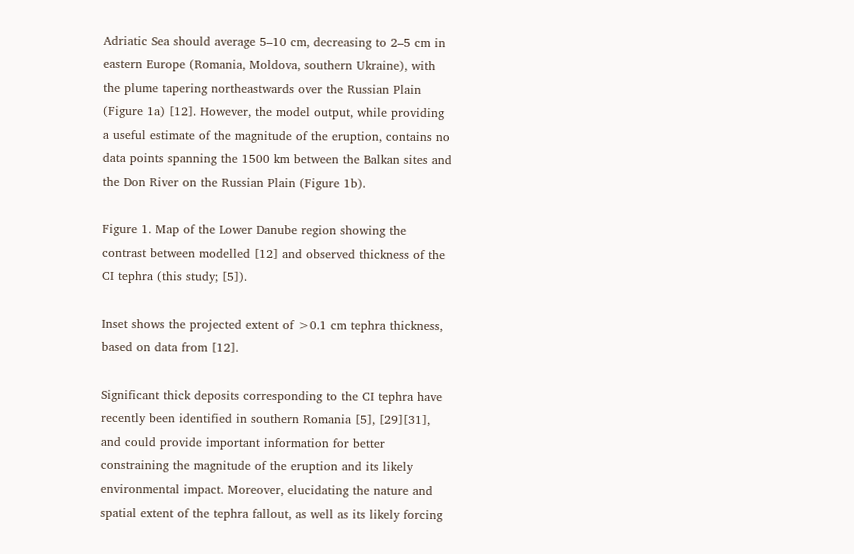Adriatic Sea should average 5–10 cm, decreasing to 2–5 cm in eastern Europe (Romania, Moldova, southern Ukraine), with the plume tapering northeastwards over the Russian Plain (Figure 1a) [12]. However, the model output, while providing a useful estimate of the magnitude of the eruption, contains no data points spanning the 1500 km between the Balkan sites and the Don River on the Russian Plain (Figure 1b).

Figure 1. Map of the Lower Danube region showing the contrast between modelled [12] and observed thickness of the CI tephra (this study; [5]).

Inset shows the projected extent of >0.1 cm tephra thickness, based on data from [12].

Significant thick deposits corresponding to the CI tephra have recently been identified in southern Romania [5], [29][31], and could provide important information for better constraining the magnitude of the eruption and its likely environmental impact. Moreover, elucidating the nature and spatial extent of the tephra fallout, as well as its likely forcing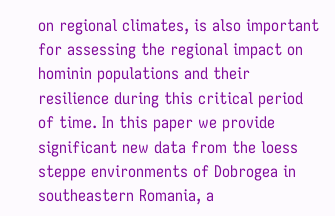on regional climates, is also important for assessing the regional impact on hominin populations and their resilience during this critical period of time. In this paper we provide significant new data from the loess steppe environments of Dobrogea in southeastern Romania, a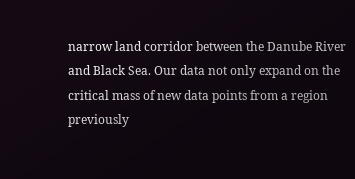narrow land corridor between the Danube River and Black Sea. Our data not only expand on the critical mass of new data points from a region previously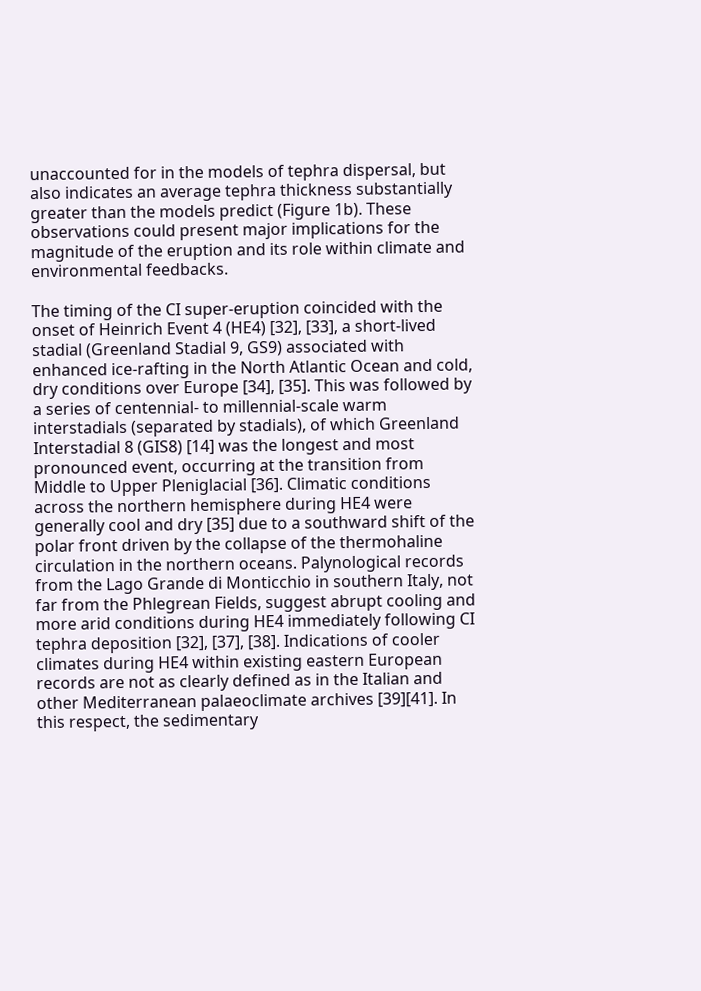unaccounted for in the models of tephra dispersal, but also indicates an average tephra thickness substantially greater than the models predict (Figure 1b). These observations could present major implications for the magnitude of the eruption and its role within climate and environmental feedbacks.

The timing of the CI super-eruption coincided with the onset of Heinrich Event 4 (HE4) [32], [33], a short-lived stadial (Greenland Stadial 9, GS9) associated with enhanced ice-rafting in the North Atlantic Ocean and cold, dry conditions over Europe [34], [35]. This was followed by a series of centennial- to millennial-scale warm interstadials (separated by stadials), of which Greenland Interstadial 8 (GIS8) [14] was the longest and most pronounced event, occurring at the transition from Middle to Upper Pleniglacial [36]. Climatic conditions across the northern hemisphere during HE4 were generally cool and dry [35] due to a southward shift of the polar front driven by the collapse of the thermohaline circulation in the northern oceans. Palynological records from the Lago Grande di Monticchio in southern Italy, not far from the Phlegrean Fields, suggest abrupt cooling and more arid conditions during HE4 immediately following CI tephra deposition [32], [37], [38]. Indications of cooler climates during HE4 within existing eastern European records are not as clearly defined as in the Italian and other Mediterranean palaeoclimate archives [39][41]. In this respect, the sedimentary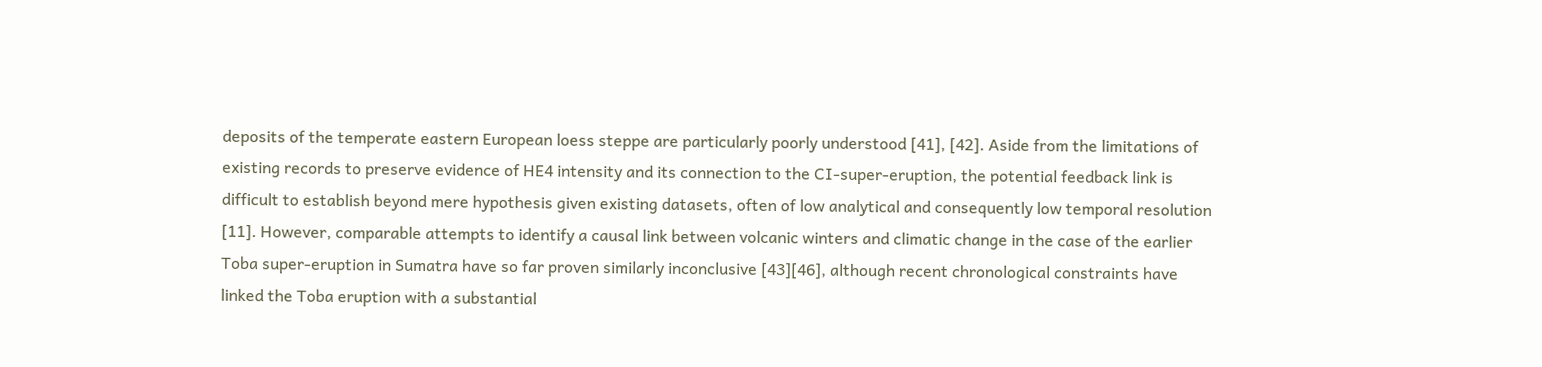deposits of the temperate eastern European loess steppe are particularly poorly understood [41], [42]. Aside from the limitations of existing records to preserve evidence of HE4 intensity and its connection to the CI-super-eruption, the potential feedback link is difficult to establish beyond mere hypothesis given existing datasets, often of low analytical and consequently low temporal resolution [11]. However, comparable attempts to identify a causal link between volcanic winters and climatic change in the case of the earlier Toba super-eruption in Sumatra have so far proven similarly inconclusive [43][46], although recent chronological constraints have linked the Toba eruption with a substantial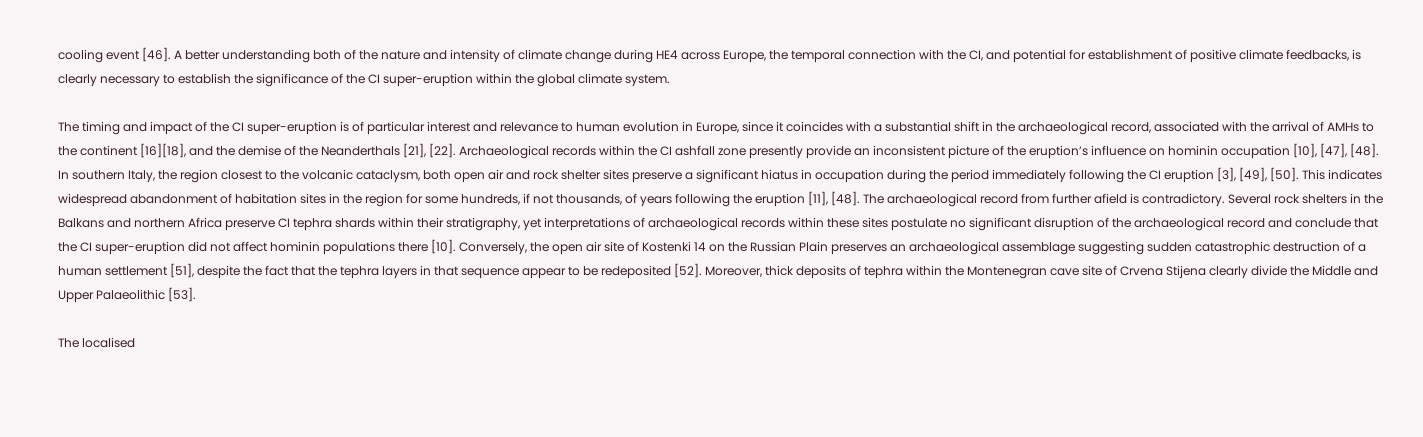cooling event [46]. A better understanding both of the nature and intensity of climate change during HE4 across Europe, the temporal connection with the CI, and potential for establishment of positive climate feedbacks, is clearly necessary to establish the significance of the CI super-eruption within the global climate system.

The timing and impact of the CI super-eruption is of particular interest and relevance to human evolution in Europe, since it coincides with a substantial shift in the archaeological record, associated with the arrival of AMHs to the continent [16][18], and the demise of the Neanderthals [21], [22]. Archaeological records within the CI ashfall zone presently provide an inconsistent picture of the eruption’s influence on hominin occupation [10], [47], [48]. In southern Italy, the region closest to the volcanic cataclysm, both open air and rock shelter sites preserve a significant hiatus in occupation during the period immediately following the CI eruption [3], [49], [50]. This indicates widespread abandonment of habitation sites in the region for some hundreds, if not thousands, of years following the eruption [11], [48]. The archaeological record from further afield is contradictory. Several rock shelters in the Balkans and northern Africa preserve CI tephra shards within their stratigraphy, yet interpretations of archaeological records within these sites postulate no significant disruption of the archaeological record and conclude that the CI super-eruption did not affect hominin populations there [10]. Conversely, the open air site of Kostenki 14 on the Russian Plain preserves an archaeological assemblage suggesting sudden catastrophic destruction of a human settlement [51], despite the fact that the tephra layers in that sequence appear to be redeposited [52]. Moreover, thick deposits of tephra within the Montenegran cave site of Crvena Stijena clearly divide the Middle and Upper Palaeolithic [53].

The localised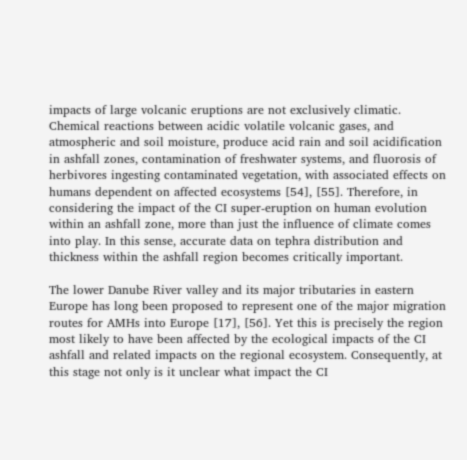impacts of large volcanic eruptions are not exclusively climatic. Chemical reactions between acidic volatile volcanic gases, and atmospheric and soil moisture, produce acid rain and soil acidification in ashfall zones, contamination of freshwater systems, and fluorosis of herbivores ingesting contaminated vegetation, with associated effects on humans dependent on affected ecosystems [54], [55]. Therefore, in considering the impact of the CI super-eruption on human evolution within an ashfall zone, more than just the influence of climate comes into play. In this sense, accurate data on tephra distribution and thickness within the ashfall region becomes critically important.

The lower Danube River valley and its major tributaries in eastern Europe has long been proposed to represent one of the major migration routes for AMHs into Europe [17], [56]. Yet this is precisely the region most likely to have been affected by the ecological impacts of the CI ashfall and related impacts on the regional ecosystem. Consequently, at this stage not only is it unclear what impact the CI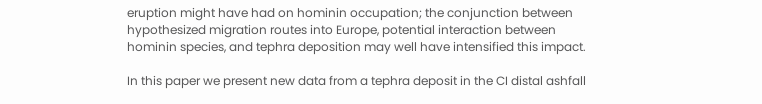eruption might have had on hominin occupation; the conjunction between hypothesized migration routes into Europe, potential interaction between hominin species, and tephra deposition may well have intensified this impact.

In this paper we present new data from a tephra deposit in the CI distal ashfall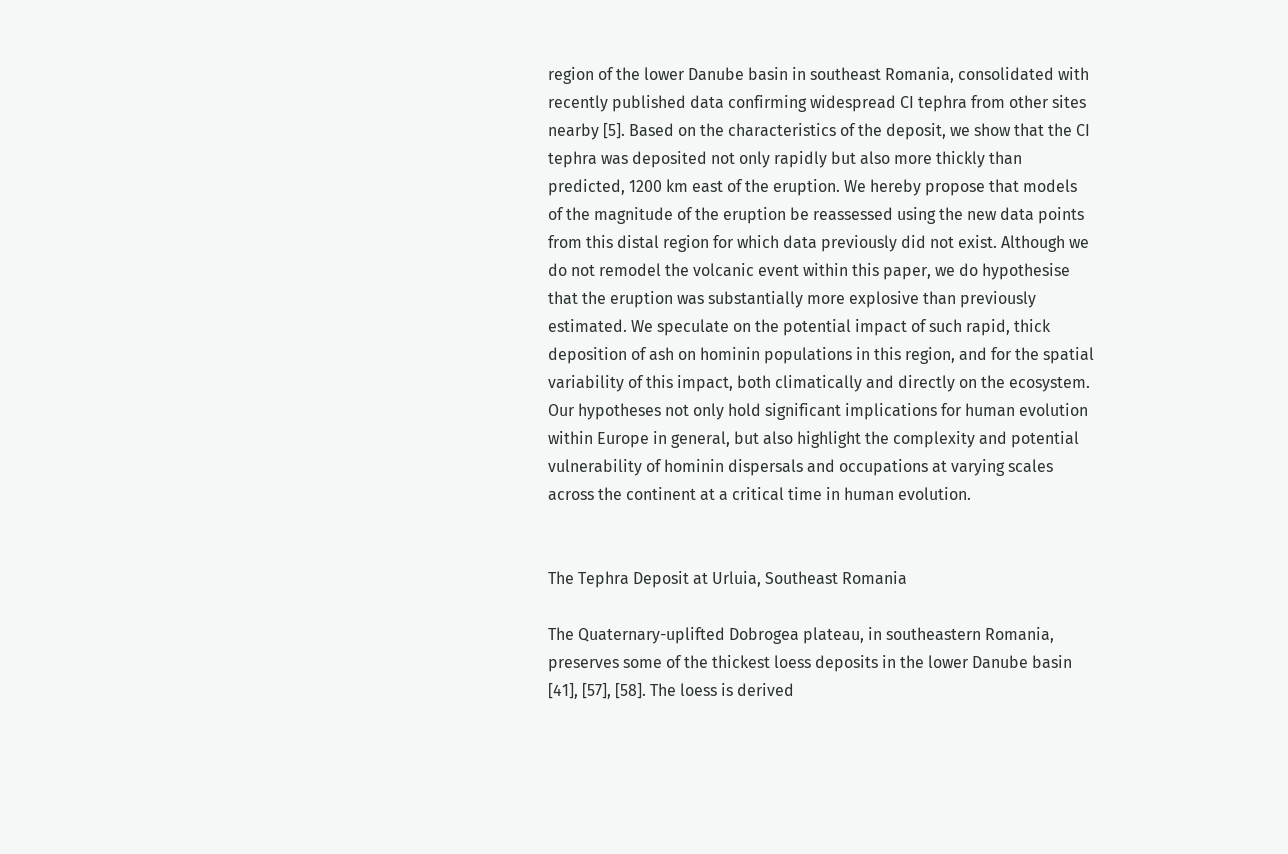region of the lower Danube basin in southeast Romania, consolidated with recently published data confirming widespread CI tephra from other sites nearby [5]. Based on the characteristics of the deposit, we show that the CI tephra was deposited not only rapidly but also more thickly than predicted, 1200 km east of the eruption. We hereby propose that models of the magnitude of the eruption be reassessed using the new data points from this distal region for which data previously did not exist. Although we do not remodel the volcanic event within this paper, we do hypothesise that the eruption was substantially more explosive than previously estimated. We speculate on the potential impact of such rapid, thick deposition of ash on hominin populations in this region, and for the spatial variability of this impact, both climatically and directly on the ecosystem. Our hypotheses not only hold significant implications for human evolution within Europe in general, but also highlight the complexity and potential vulnerability of hominin dispersals and occupations at varying scales across the continent at a critical time in human evolution.


The Tephra Deposit at Urluia, Southeast Romania

The Quaternary-uplifted Dobrogea plateau, in southeastern Romania, preserves some of the thickest loess deposits in the lower Danube basin [41], [57], [58]. The loess is derived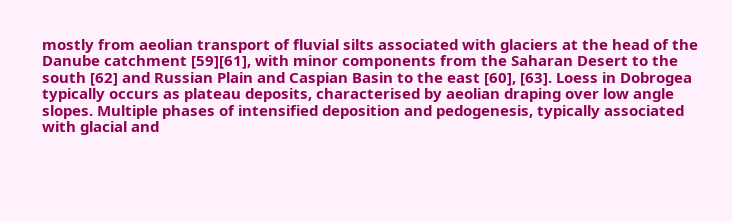mostly from aeolian transport of fluvial silts associated with glaciers at the head of the Danube catchment [59][61], with minor components from the Saharan Desert to the south [62] and Russian Plain and Caspian Basin to the east [60], [63]. Loess in Dobrogea typically occurs as plateau deposits, characterised by aeolian draping over low angle slopes. Multiple phases of intensified deposition and pedogenesis, typically associated with glacial and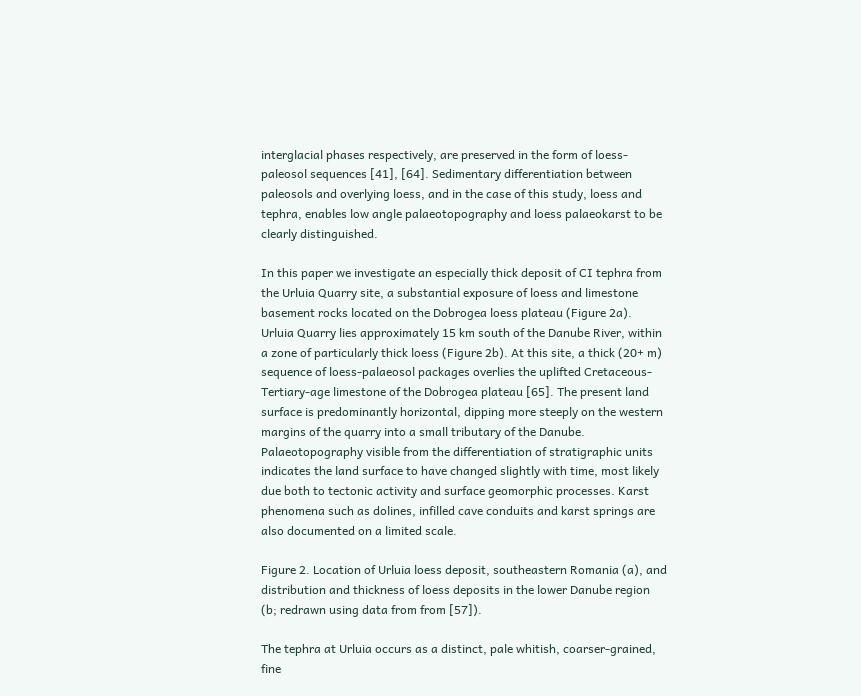interglacial phases respectively, are preserved in the form of loess-paleosol sequences [41], [64]. Sedimentary differentiation between paleosols and overlying loess, and in the case of this study, loess and tephra, enables low angle palaeotopography and loess palaeokarst to be clearly distinguished.

In this paper we investigate an especially thick deposit of CI tephra from the Urluia Quarry site, a substantial exposure of loess and limestone basement rocks located on the Dobrogea loess plateau (Figure 2a). Urluia Quarry lies approximately 15 km south of the Danube River, within a zone of particularly thick loess (Figure 2b). At this site, a thick (20+ m) sequence of loess-palaeosol packages overlies the uplifted Cretaceous-Tertiary-age limestone of the Dobrogea plateau [65]. The present land surface is predominantly horizontal, dipping more steeply on the western margins of the quarry into a small tributary of the Danube. Palaeotopography visible from the differentiation of stratigraphic units indicates the land surface to have changed slightly with time, most likely due both to tectonic activity and surface geomorphic processes. Karst phenomena such as dolines, infilled cave conduits and karst springs are also documented on a limited scale.

Figure 2. Location of Urluia loess deposit, southeastern Romania (a), and distribution and thickness of loess deposits in the lower Danube region (b; redrawn using data from from [57]).

The tephra at Urluia occurs as a distinct, pale whitish, coarser-grained, fine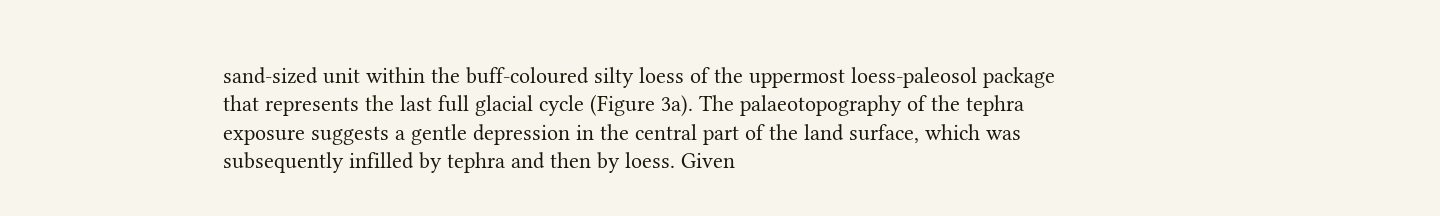sand-sized unit within the buff-coloured silty loess of the uppermost loess-paleosol package that represents the last full glacial cycle (Figure 3a). The palaeotopography of the tephra exposure suggests a gentle depression in the central part of the land surface, which was subsequently infilled by tephra and then by loess. Given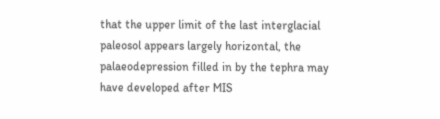that the upper limit of the last interglacial paleosol appears largely horizontal, the palaeodepression filled in by the tephra may have developed after MIS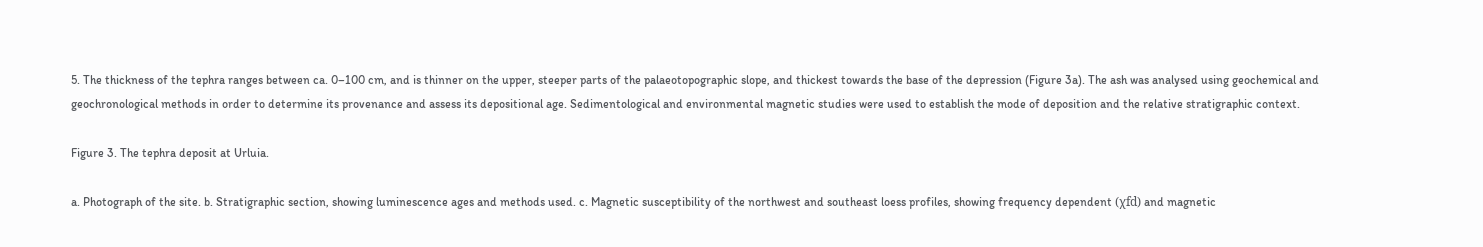5. The thickness of the tephra ranges between ca. 0–100 cm, and is thinner on the upper, steeper parts of the palaeotopographic slope, and thickest towards the base of the depression (Figure 3a). The ash was analysed using geochemical and geochronological methods in order to determine its provenance and assess its depositional age. Sedimentological and environmental magnetic studies were used to establish the mode of deposition and the relative stratigraphic context.

Figure 3. The tephra deposit at Urluia.

a. Photograph of the site. b. Stratigraphic section, showing luminescence ages and methods used. c. Magnetic susceptibility of the northwest and southeast loess profiles, showing frequency dependent (χfd) and magnetic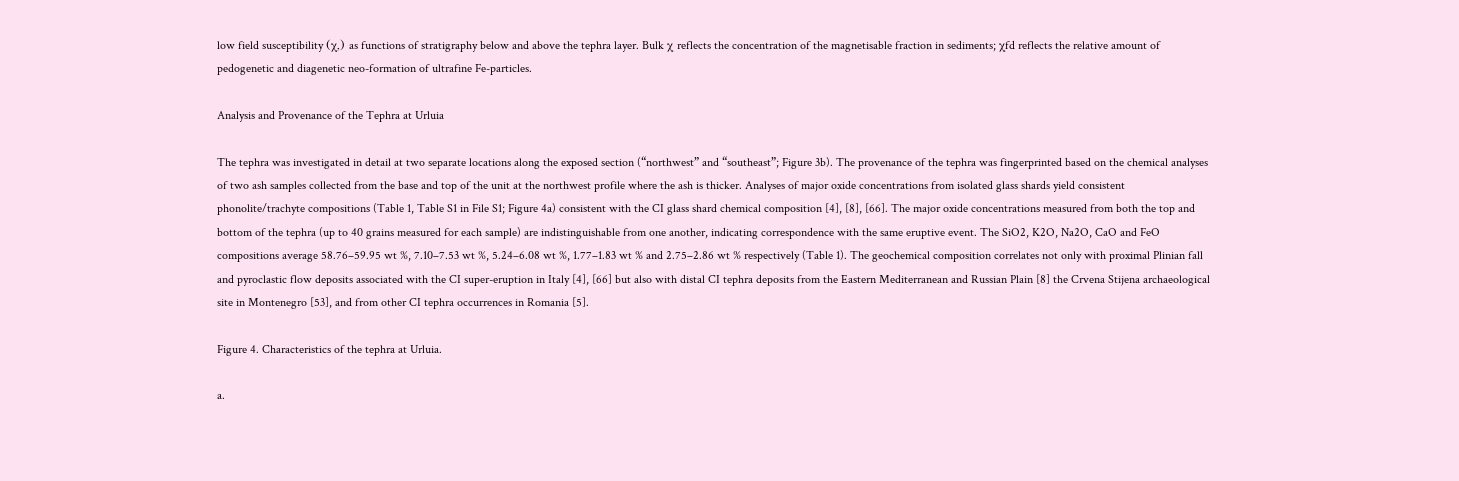low field susceptibility (χ,) as functions of stratigraphy below and above the tephra layer. Bulk χ reflects the concentration of the magnetisable fraction in sediments; χfd reflects the relative amount of pedogenetic and diagenetic neo-formation of ultrafine Fe-particles.

Analysis and Provenance of the Tephra at Urluia

The tephra was investigated in detail at two separate locations along the exposed section (“northwest” and “southeast”; Figure 3b). The provenance of the tephra was fingerprinted based on the chemical analyses of two ash samples collected from the base and top of the unit at the northwest profile where the ash is thicker. Analyses of major oxide concentrations from isolated glass shards yield consistent phonolite/trachyte compositions (Table 1, Table S1 in File S1; Figure 4a) consistent with the CI glass shard chemical composition [4], [8], [66]. The major oxide concentrations measured from both the top and bottom of the tephra (up to 40 grains measured for each sample) are indistinguishable from one another, indicating correspondence with the same eruptive event. The SiO2, K2O, Na2O, CaO and FeO compositions average 58.76–59.95 wt %, 7.10–7.53 wt %, 5.24–6.08 wt %, 1.77–1.83 wt % and 2.75–2.86 wt % respectively (Table 1). The geochemical composition correlates not only with proximal Plinian fall and pyroclastic flow deposits associated with the CI super-eruption in Italy [4], [66] but also with distal CI tephra deposits from the Eastern Mediterranean and Russian Plain [8] the Crvena Stijena archaeological site in Montenegro [53], and from other CI tephra occurrences in Romania [5].

Figure 4. Characteristics of the tephra at Urluia.

a.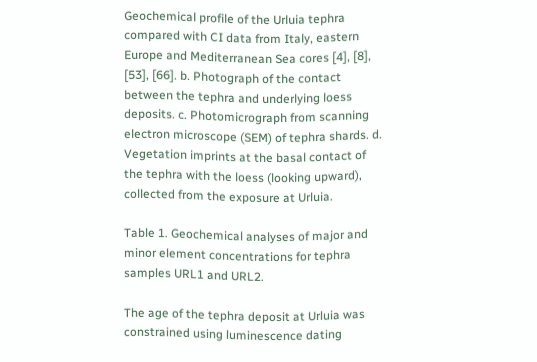Geochemical profile of the Urluia tephra compared with CI data from Italy, eastern Europe and Mediterranean Sea cores [4], [8], [53], [66]. b. Photograph of the contact between the tephra and underlying loess deposits. c. Photomicrograph from scanning electron microscope (SEM) of tephra shards. d. Vegetation imprints at the basal contact of the tephra with the loess (looking upward), collected from the exposure at Urluia.

Table 1. Geochemical analyses of major and minor element concentrations for tephra samples URL1 and URL2.

The age of the tephra deposit at Urluia was constrained using luminescence dating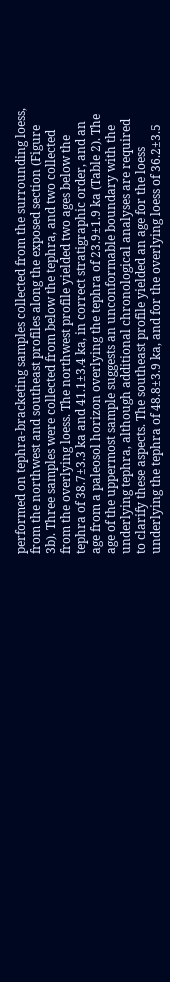performed on tephra-bracketing samples collected from the surrounding loess, from the northwest and southeast profiles along the exposed section (Figure 3b). Three samples were collected from below the tephra, and two collected from the overlying loess. The northwest profile yielded two ages below the tephra of 38.7±3.3 ka and 41.1±3.4 ka, in correct stratigraphic order, and an age from a paleosol horizon overlying the tephra of 23.9±1.9 ka (Table 2). The age of the uppermost sample suggests an unconformable boundary with the underlying tephra, although additional chronological analyses are required to clarify these aspects. The southeast profile yielded an age for the loess underlying the tephra of 48.8±3.9 ka, and for the overlying loess of 36.2±3.5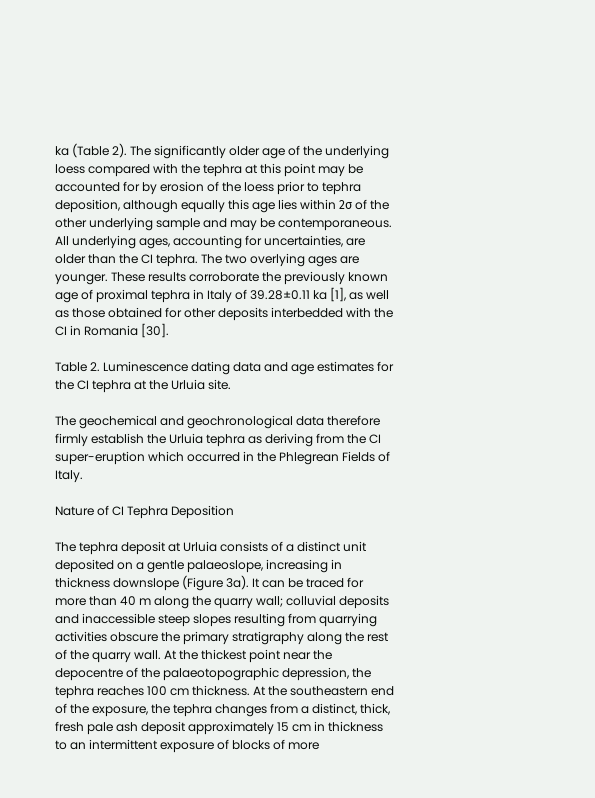ka (Table 2). The significantly older age of the underlying loess compared with the tephra at this point may be accounted for by erosion of the loess prior to tephra deposition, although equally this age lies within 2σ of the other underlying sample and may be contemporaneous. All underlying ages, accounting for uncertainties, are older than the CI tephra. The two overlying ages are younger. These results corroborate the previously known age of proximal tephra in Italy of 39.28±0.11 ka [1], as well as those obtained for other deposits interbedded with the CI in Romania [30].

Table 2. Luminescence dating data and age estimates for the CI tephra at the Urluia site.

The geochemical and geochronological data therefore firmly establish the Urluia tephra as deriving from the CI super-eruption which occurred in the Phlegrean Fields of Italy.

Nature of CI Tephra Deposition

The tephra deposit at Urluia consists of a distinct unit deposited on a gentle palaeoslope, increasing in thickness downslope (Figure 3a). It can be traced for more than 40 m along the quarry wall; colluvial deposits and inaccessible steep slopes resulting from quarrying activities obscure the primary stratigraphy along the rest of the quarry wall. At the thickest point near the depocentre of the palaeotopographic depression, the tephra reaches 100 cm thickness. At the southeastern end of the exposure, the tephra changes from a distinct, thick, fresh pale ash deposit approximately 15 cm in thickness to an intermittent exposure of blocks of more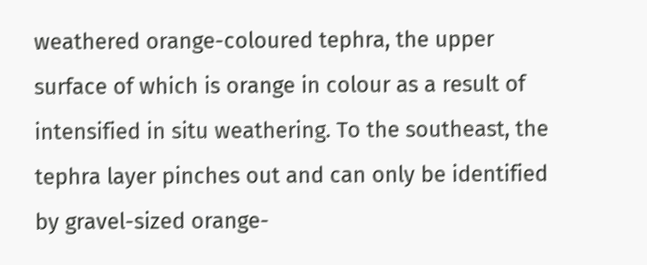weathered orange-coloured tephra, the upper surface of which is orange in colour as a result of intensified in situ weathering. To the southeast, the tephra layer pinches out and can only be identified by gravel-sized orange-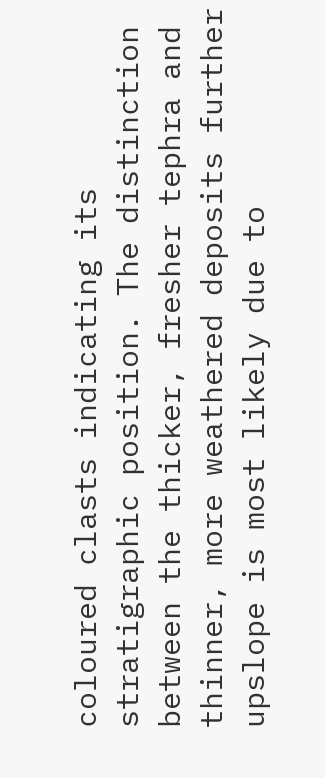coloured clasts indicating its stratigraphic position. The distinction between the thicker, fresher tephra and thinner, more weathered deposits further upslope is most likely due to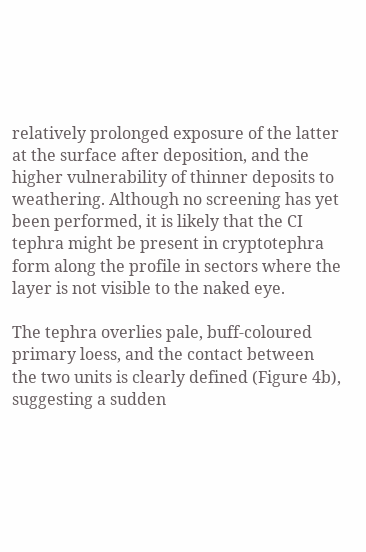relatively prolonged exposure of the latter at the surface after deposition, and the higher vulnerability of thinner deposits to weathering. Although no screening has yet been performed, it is likely that the CI tephra might be present in cryptotephra form along the profile in sectors where the layer is not visible to the naked eye.

The tephra overlies pale, buff-coloured primary loess, and the contact between the two units is clearly defined (Figure 4b), suggesting a sudden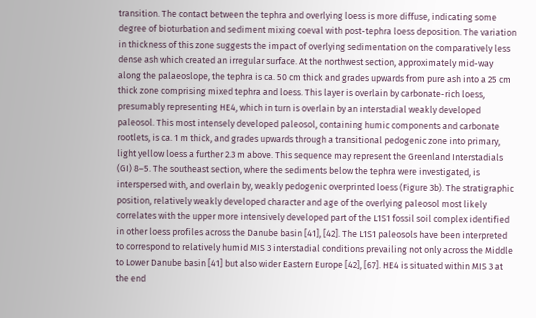transition. The contact between the tephra and overlying loess is more diffuse, indicating some degree of bioturbation and sediment mixing coeval with post-tephra loess deposition. The variation in thickness of this zone suggests the impact of overlying sedimentation on the comparatively less dense ash which created an irregular surface. At the northwest section, approximately mid-way along the palaeoslope, the tephra is ca. 50 cm thick and grades upwards from pure ash into a 25 cm thick zone comprising mixed tephra and loess. This layer is overlain by carbonate-rich loess, presumably representing HE4, which in turn is overlain by an interstadial weakly developed paleosol. This most intensely developed paleosol, containing humic components and carbonate rootlets, is ca. 1 m thick, and grades upwards through a transitional pedogenic zone into primary, light yellow loess a further 2.3 m above. This sequence may represent the Greenland Interstadials (GI) 8–5. The southeast section, where the sediments below the tephra were investigated, is interspersed with, and overlain by, weakly pedogenic overprinted loess (Figure 3b). The stratigraphic position, relatively weakly developed character and age of the overlying paleosol most likely correlates with the upper more intensively developed part of the L1S1 fossil soil complex identified in other loess profiles across the Danube basin [41], [42]. The L1S1 paleosols have been interpreted to correspond to relatively humid MIS 3 interstadial conditions prevailing not only across the Middle to Lower Danube basin [41] but also wider Eastern Europe [42], [67]. HE4 is situated within MIS 3 at the end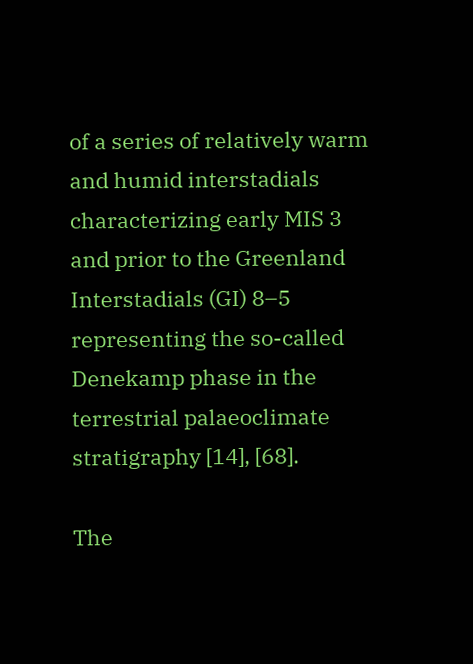of a series of relatively warm and humid interstadials characterizing early MIS 3 and prior to the Greenland Interstadials (GI) 8–5 representing the so-called Denekamp phase in the terrestrial palaeoclimate stratigraphy [14], [68].

The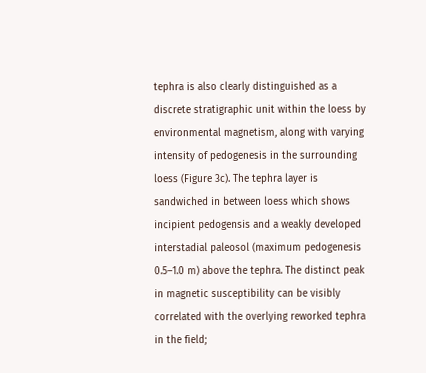tephra is also clearly distinguished as a discrete stratigraphic unit within the loess by environmental magnetism, along with varying intensity of pedogenesis in the surrounding loess (Figure 3c). The tephra layer is sandwiched in between loess which shows incipient pedogensis and a weakly developed interstadial paleosol (maximum pedogenesis 0.5–1.0 m) above the tephra. The distinct peak in magnetic susceptibility can be visibly correlated with the overlying reworked tephra in the field;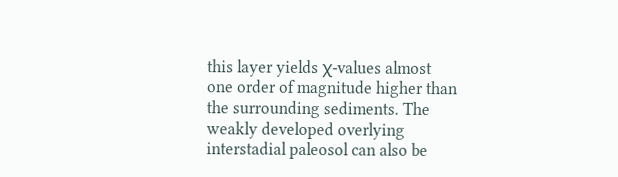this layer yields χ-values almost one order of magnitude higher than the surrounding sediments. The weakly developed overlying interstadial paleosol can also be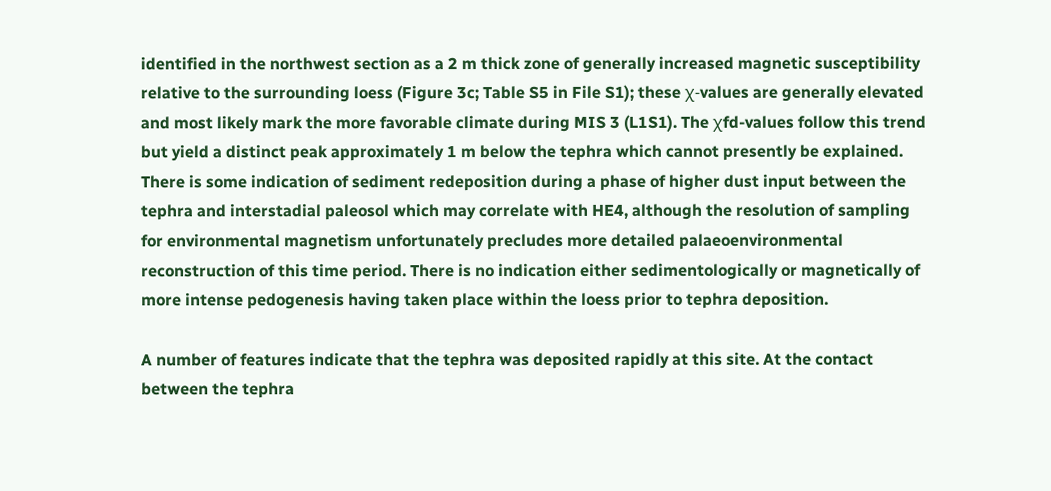identified in the northwest section as a 2 m thick zone of generally increased magnetic susceptibility relative to the surrounding loess (Figure 3c; Table S5 in File S1); these χ-values are generally elevated and most likely mark the more favorable climate during MIS 3 (L1S1). The χfd-values follow this trend but yield a distinct peak approximately 1 m below the tephra which cannot presently be explained. There is some indication of sediment redeposition during a phase of higher dust input between the tephra and interstadial paleosol which may correlate with HE4, although the resolution of sampling for environmental magnetism unfortunately precludes more detailed palaeoenvironmental reconstruction of this time period. There is no indication either sedimentologically or magnetically of more intense pedogenesis having taken place within the loess prior to tephra deposition.

A number of features indicate that the tephra was deposited rapidly at this site. At the contact between the tephra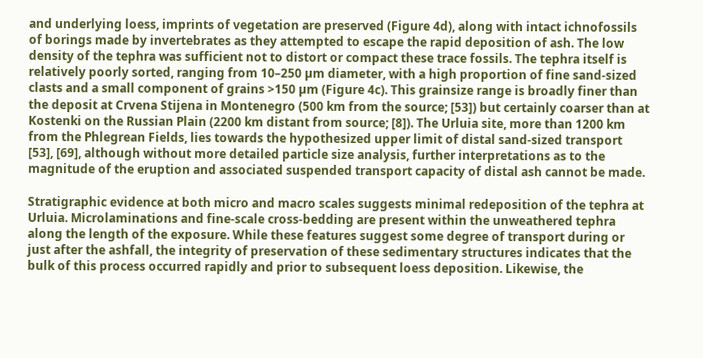and underlying loess, imprints of vegetation are preserved (Figure 4d), along with intact ichnofossils of borings made by invertebrates as they attempted to escape the rapid deposition of ash. The low density of the tephra was sufficient not to distort or compact these trace fossils. The tephra itself is relatively poorly sorted, ranging from 10–250 µm diameter, with a high proportion of fine sand-sized clasts and a small component of grains >150 µm (Figure 4c). This grainsize range is broadly finer than the deposit at Crvena Stijena in Montenegro (500 km from the source; [53]) but certainly coarser than at Kostenki on the Russian Plain (2200 km distant from source; [8]). The Urluia site, more than 1200 km from the Phlegrean Fields, lies towards the hypothesized upper limit of distal sand-sized transport [53], [69], although without more detailed particle size analysis, further interpretations as to the magnitude of the eruption and associated suspended transport capacity of distal ash cannot be made.

Stratigraphic evidence at both micro and macro scales suggests minimal redeposition of the tephra at Urluia. Microlaminations and fine-scale cross-bedding are present within the unweathered tephra along the length of the exposure. While these features suggest some degree of transport during or just after the ashfall, the integrity of preservation of these sedimentary structures indicates that the bulk of this process occurred rapidly and prior to subsequent loess deposition. Likewise, the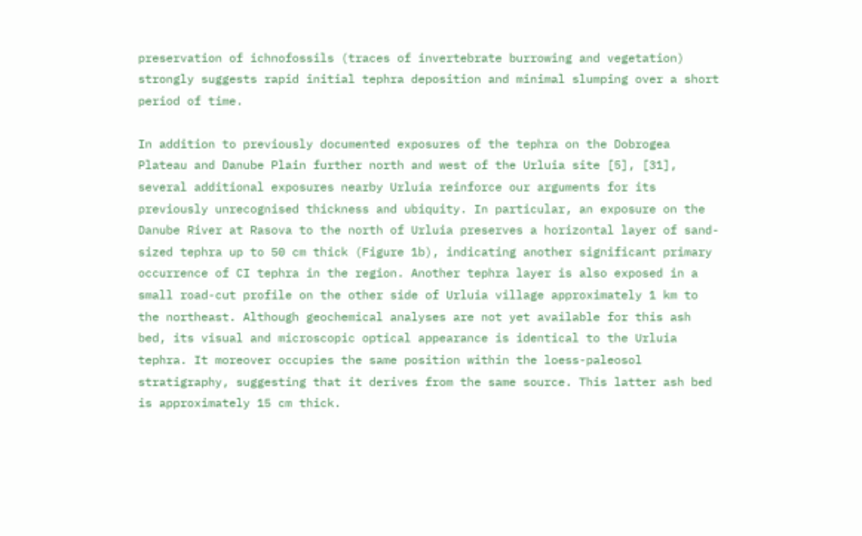preservation of ichnofossils (traces of invertebrate burrowing and vegetation) strongly suggests rapid initial tephra deposition and minimal slumping over a short period of time.

In addition to previously documented exposures of the tephra on the Dobrogea Plateau and Danube Plain further north and west of the Urluia site [5], [31], several additional exposures nearby Urluia reinforce our arguments for its previously unrecognised thickness and ubiquity. In particular, an exposure on the Danube River at Rasova to the north of Urluia preserves a horizontal layer of sand-sized tephra up to 50 cm thick (Figure 1b), indicating another significant primary occurrence of CI tephra in the region. Another tephra layer is also exposed in a small road-cut profile on the other side of Urluia village approximately 1 km to the northeast. Although geochemical analyses are not yet available for this ash bed, its visual and microscopic optical appearance is identical to the Urluia tephra. It moreover occupies the same position within the loess-paleosol stratigraphy, suggesting that it derives from the same source. This latter ash bed is approximately 15 cm thick.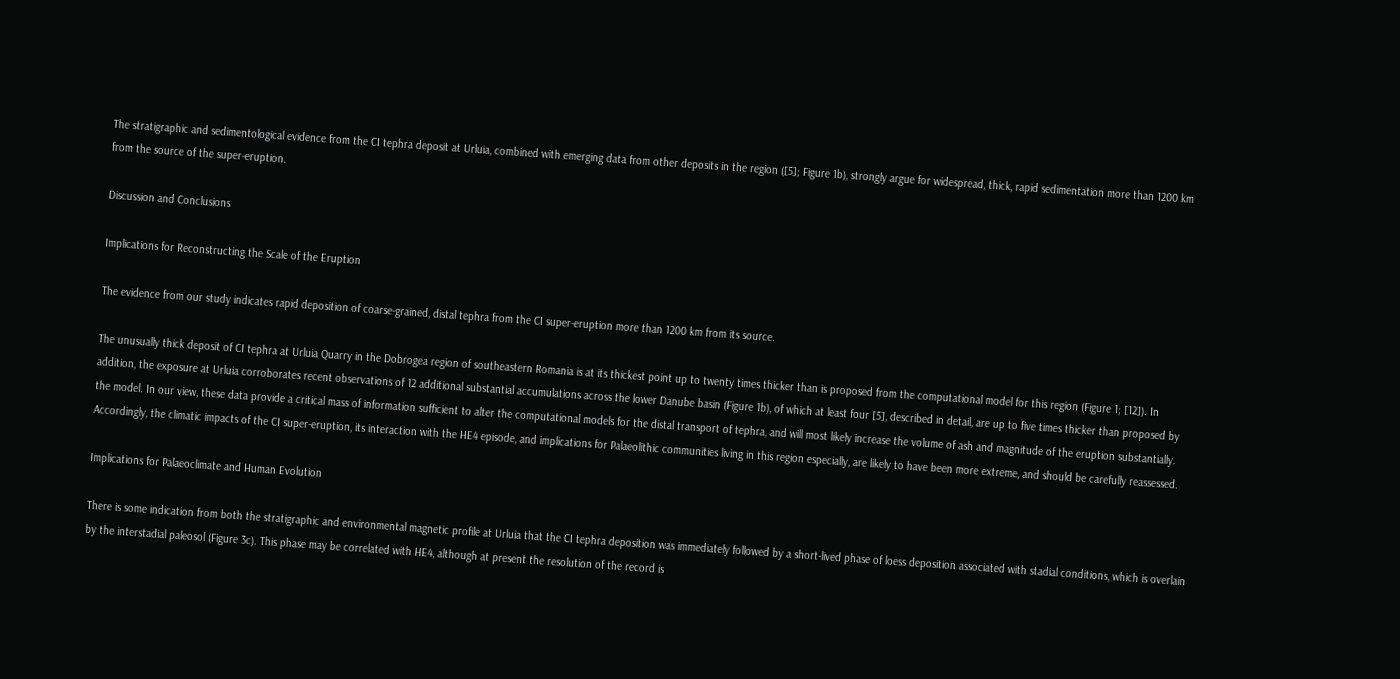The stratigraphic and sedimentological evidence from the CI tephra deposit at Urluia, combined with emerging data from other deposits in the region ([5]; Figure 1b), strongly argue for widespread, thick, rapid sedimentation more than 1200 km from the source of the super-eruption.

Discussion and Conclusions

Implications for Reconstructing the Scale of the Eruption

The evidence from our study indicates rapid deposition of coarse-grained, distal tephra from the CI super-eruption more than 1200 km from its source.

The unusually thick deposit of CI tephra at Urluia Quarry in the Dobrogea region of southeastern Romania is at its thickest point up to twenty times thicker than is proposed from the computational model for this region (Figure 1; [12]). In addition, the exposure at Urluia corroborates recent observations of 12 additional substantial accumulations across the lower Danube basin (Figure 1b), of which at least four [5], described in detail, are up to five times thicker than proposed by the model. In our view, these data provide a critical mass of information sufficient to alter the computational models for the distal transport of tephra, and will most likely increase the volume of ash and magnitude of the eruption substantially. Accordingly, the climatic impacts of the CI super-eruption, its interaction with the HE4 episode, and implications for Palaeolithic communities living in this region especially, are likely to have been more extreme, and should be carefully reassessed.

Implications for Palaeoclimate and Human Evolution

There is some indication from both the stratigraphic and environmental magnetic profile at Urluia that the CI tephra deposition was immediately followed by a short-lived phase of loess deposition associated with stadial conditions, which is overlain by the interstadial paleosol (Figure 3c). This phase may be correlated with HE4, although at present the resolution of the record is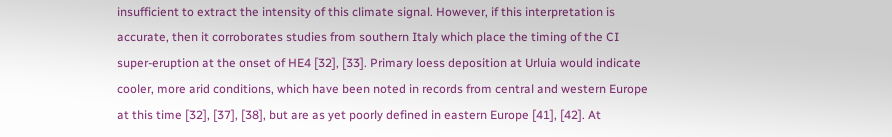insufficient to extract the intensity of this climate signal. However, if this interpretation is accurate, then it corroborates studies from southern Italy which place the timing of the CI super-eruption at the onset of HE4 [32], [33]. Primary loess deposition at Urluia would indicate cooler, more arid conditions, which have been noted in records from central and western Europe at this time [32], [37], [38], but are as yet poorly defined in eastern Europe [41], [42]. At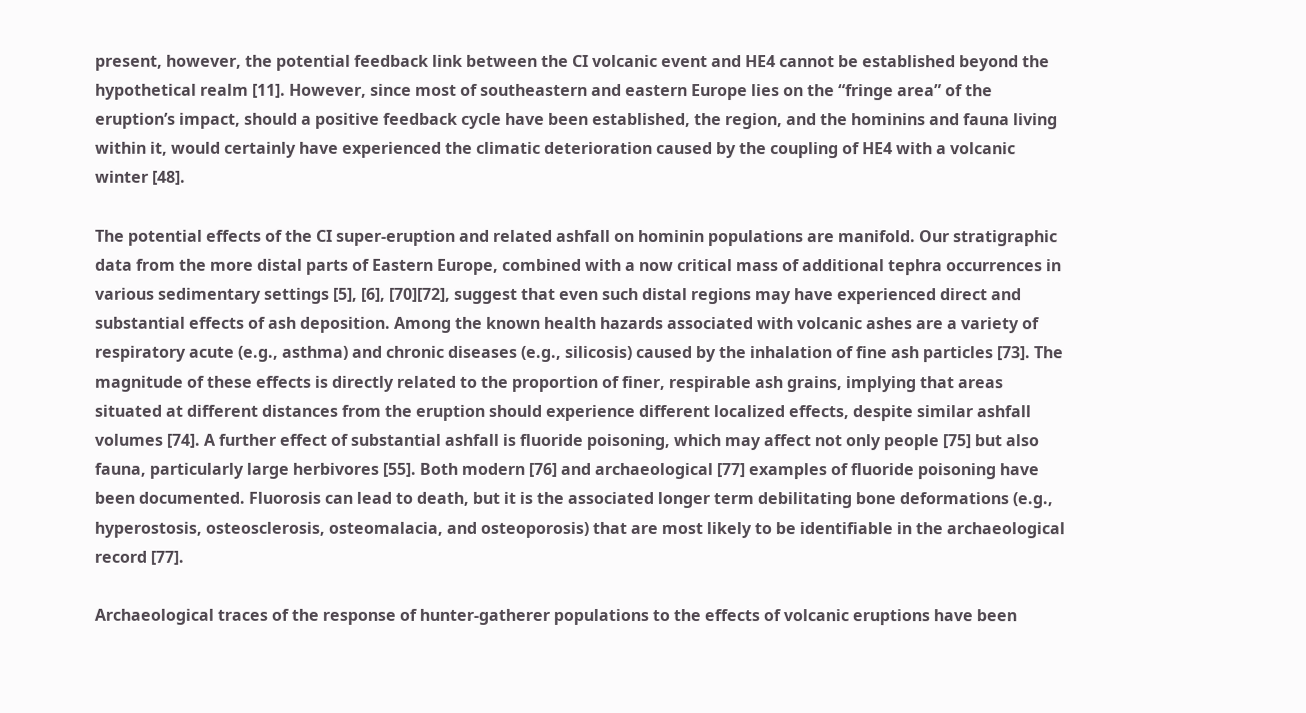present, however, the potential feedback link between the CI volcanic event and HE4 cannot be established beyond the hypothetical realm [11]. However, since most of southeastern and eastern Europe lies on the “fringe area” of the eruption’s impact, should a positive feedback cycle have been established, the region, and the hominins and fauna living within it, would certainly have experienced the climatic deterioration caused by the coupling of HE4 with a volcanic winter [48].

The potential effects of the CI super-eruption and related ashfall on hominin populations are manifold. Our stratigraphic data from the more distal parts of Eastern Europe, combined with a now critical mass of additional tephra occurrences in various sedimentary settings [5], [6], [70][72], suggest that even such distal regions may have experienced direct and substantial effects of ash deposition. Among the known health hazards associated with volcanic ashes are a variety of respiratory acute (e.g., asthma) and chronic diseases (e.g., silicosis) caused by the inhalation of fine ash particles [73]. The magnitude of these effects is directly related to the proportion of finer, respirable ash grains, implying that areas situated at different distances from the eruption should experience different localized effects, despite similar ashfall volumes [74]. A further effect of substantial ashfall is fluoride poisoning, which may affect not only people [75] but also fauna, particularly large herbivores [55]. Both modern [76] and archaeological [77] examples of fluoride poisoning have been documented. Fluorosis can lead to death, but it is the associated longer term debilitating bone deformations (e.g., hyperostosis, osteosclerosis, osteomalacia, and osteoporosis) that are most likely to be identifiable in the archaeological record [77].

Archaeological traces of the response of hunter-gatherer populations to the effects of volcanic eruptions have been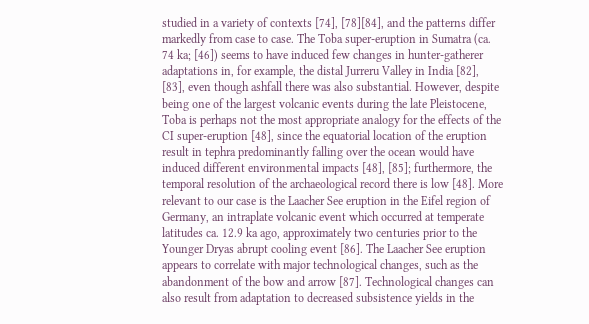studied in a variety of contexts [74], [78][84], and the patterns differ markedly from case to case. The Toba super-eruption in Sumatra (ca. 74 ka; [46]) seems to have induced few changes in hunter-gatherer adaptations in, for example, the distal Jurreru Valley in India [82], [83], even though ashfall there was also substantial. However, despite being one of the largest volcanic events during the late Pleistocene, Toba is perhaps not the most appropriate analogy for the effects of the CI super-eruption [48], since the equatorial location of the eruption result in tephra predominantly falling over the ocean would have induced different environmental impacts [48], [85]; furthermore, the temporal resolution of the archaeological record there is low [48]. More relevant to our case is the Laacher See eruption in the Eifel region of Germany, an intraplate volcanic event which occurred at temperate latitudes ca. 12.9 ka ago, approximately two centuries prior to the Younger Dryas abrupt cooling event [86]. The Laacher See eruption appears to correlate with major technological changes, such as the abandonment of the bow and arrow [87]. Technological changes can also result from adaptation to decreased subsistence yields in the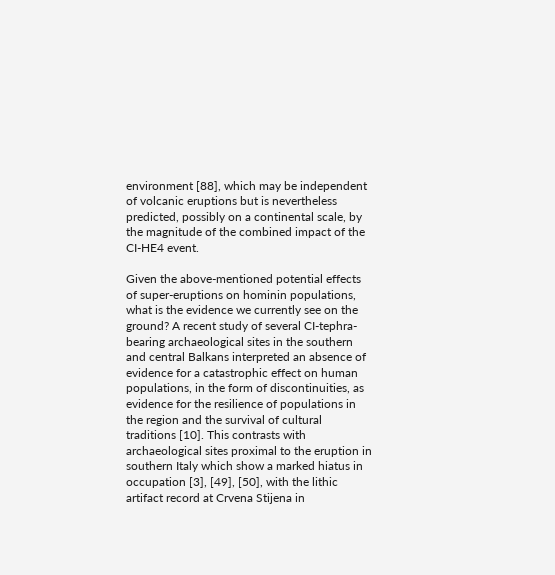environment [88], which may be independent of volcanic eruptions but is nevertheless predicted, possibly on a continental scale, by the magnitude of the combined impact of the CI-HE4 event.

Given the above-mentioned potential effects of super-eruptions on hominin populations, what is the evidence we currently see on the ground? A recent study of several CI-tephra-bearing archaeological sites in the southern and central Balkans interpreted an absence of evidence for a catastrophic effect on human populations, in the form of discontinuities, as evidence for the resilience of populations in the region and the survival of cultural traditions [10]. This contrasts with archaeological sites proximal to the eruption in southern Italy which show a marked hiatus in occupation [3], [49], [50], with the lithic artifact record at Crvena Stijena in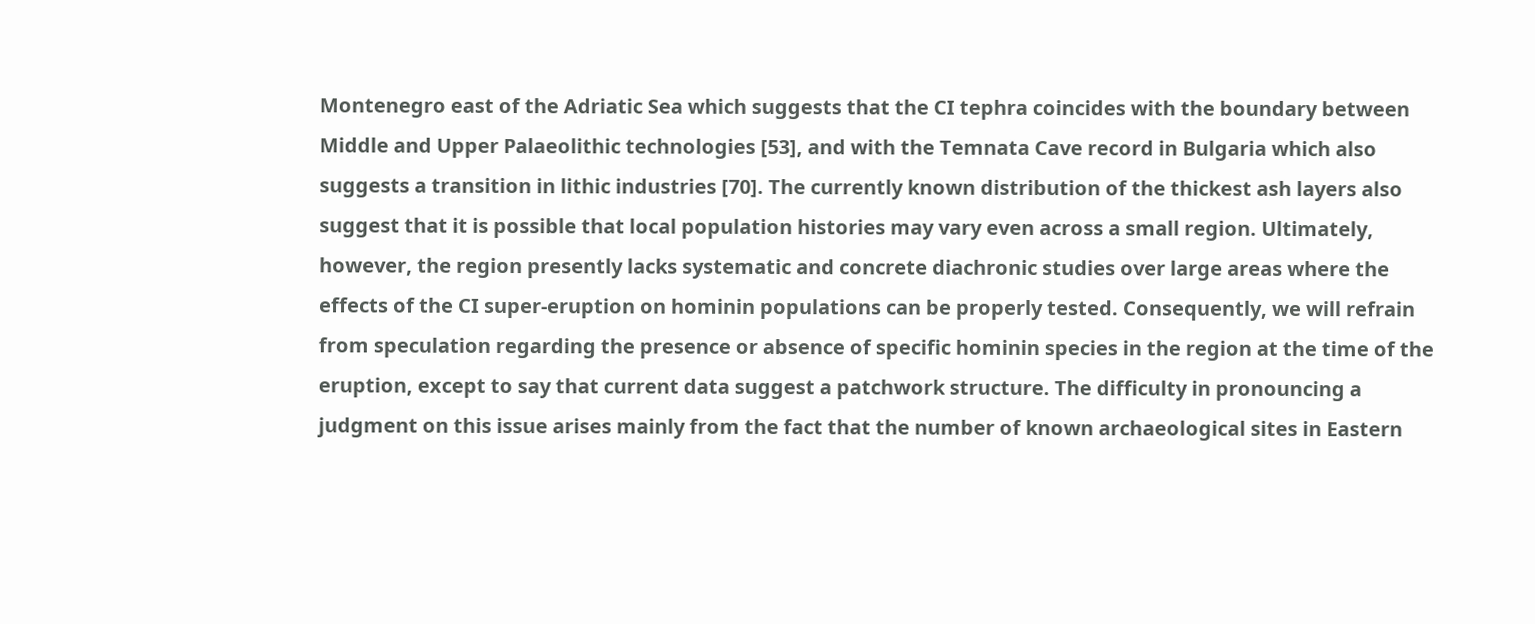Montenegro east of the Adriatic Sea which suggests that the CI tephra coincides with the boundary between Middle and Upper Palaeolithic technologies [53], and with the Temnata Cave record in Bulgaria which also suggests a transition in lithic industries [70]. The currently known distribution of the thickest ash layers also suggest that it is possible that local population histories may vary even across a small region. Ultimately, however, the region presently lacks systematic and concrete diachronic studies over large areas where the effects of the CI super-eruption on hominin populations can be properly tested. Consequently, we will refrain from speculation regarding the presence or absence of specific hominin species in the region at the time of the eruption, except to say that current data suggest a patchwork structure. The difficulty in pronouncing a judgment on this issue arises mainly from the fact that the number of known archaeological sites in Eastern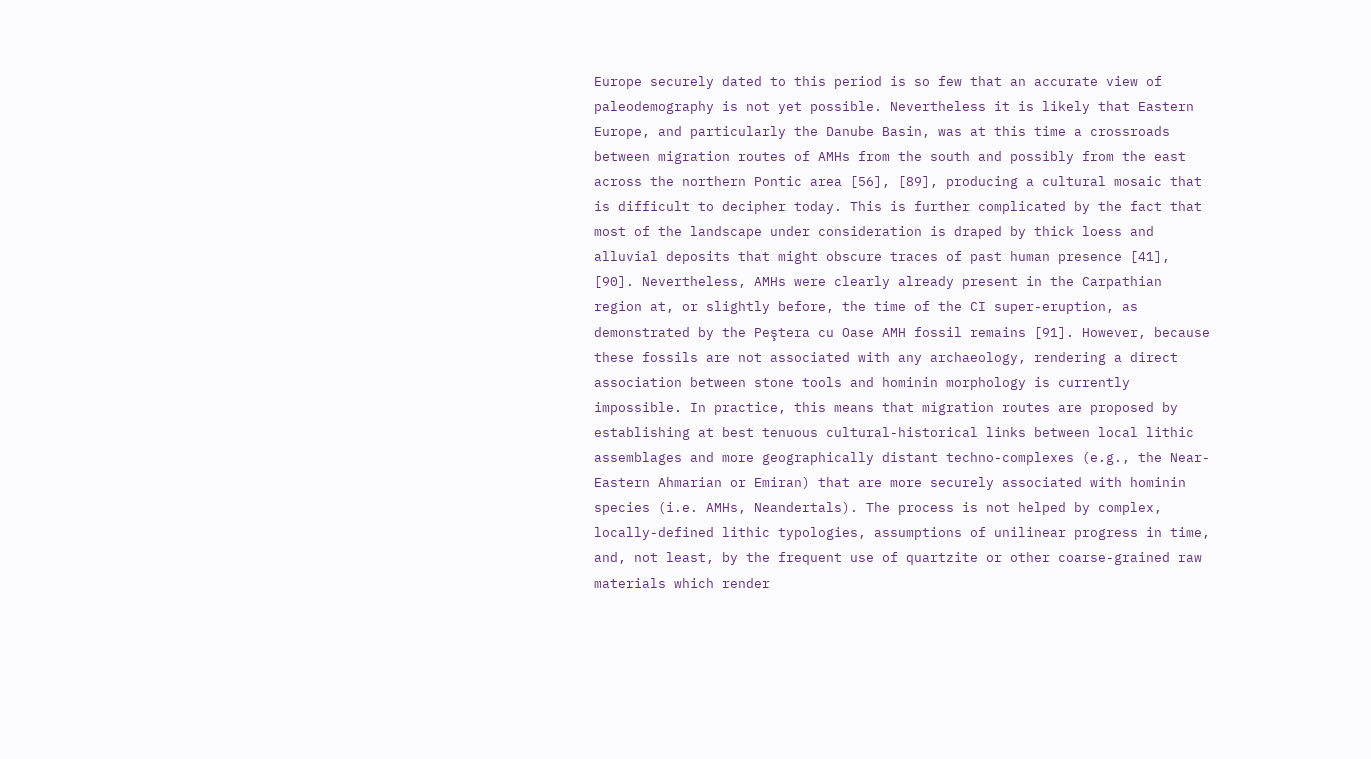Europe securely dated to this period is so few that an accurate view of paleodemography is not yet possible. Nevertheless it is likely that Eastern Europe, and particularly the Danube Basin, was at this time a crossroads between migration routes of AMHs from the south and possibly from the east across the northern Pontic area [56], [89], producing a cultural mosaic that is difficult to decipher today. This is further complicated by the fact that most of the landscape under consideration is draped by thick loess and alluvial deposits that might obscure traces of past human presence [41], [90]. Nevertheless, AMHs were clearly already present in the Carpathian region at, or slightly before, the time of the CI super-eruption, as demonstrated by the Peştera cu Oase AMH fossil remains [91]. However, because these fossils are not associated with any archaeology, rendering a direct association between stone tools and hominin morphology is currently impossible. In practice, this means that migration routes are proposed by establishing at best tenuous cultural-historical links between local lithic assemblages and more geographically distant techno-complexes (e.g., the Near-Eastern Ahmarian or Emiran) that are more securely associated with hominin species (i.e. AMHs, Neandertals). The process is not helped by complex, locally-defined lithic typologies, assumptions of unilinear progress in time, and, not least, by the frequent use of quartzite or other coarse-grained raw materials which render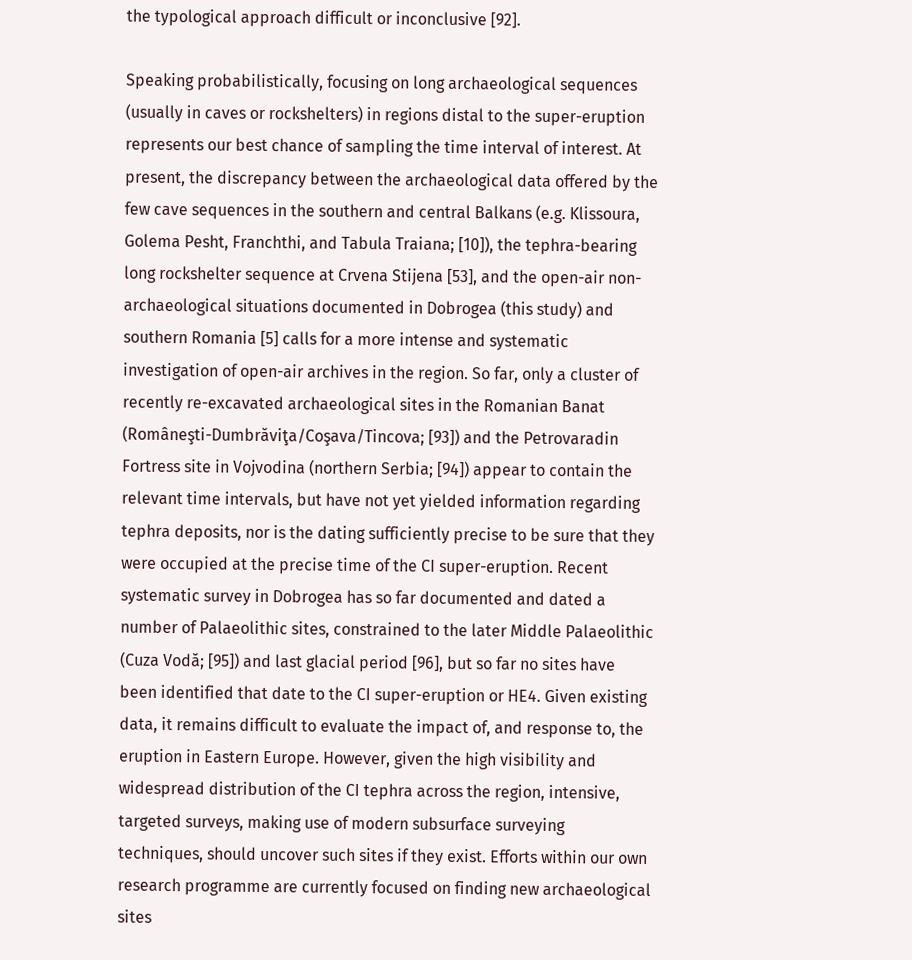the typological approach difficult or inconclusive [92].

Speaking probabilistically, focusing on long archaeological sequences (usually in caves or rockshelters) in regions distal to the super-eruption represents our best chance of sampling the time interval of interest. At present, the discrepancy between the archaeological data offered by the few cave sequences in the southern and central Balkans (e.g. Klissoura, Golema Pesht, Franchthi, and Tabula Traiana; [10]), the tephra-bearing long rockshelter sequence at Crvena Stijena [53], and the open-air non-archaeological situations documented in Dobrogea (this study) and southern Romania [5] calls for a more intense and systematic investigation of open-air archives in the region. So far, only a cluster of recently re-excavated archaeological sites in the Romanian Banat (Româneşti-Dumbrăviţa/Coşava/Tincova; [93]) and the Petrovaradin Fortress site in Vojvodina (northern Serbia; [94]) appear to contain the relevant time intervals, but have not yet yielded information regarding tephra deposits, nor is the dating sufficiently precise to be sure that they were occupied at the precise time of the CI super-eruption. Recent systematic survey in Dobrogea has so far documented and dated a number of Palaeolithic sites, constrained to the later Middle Palaeolithic (Cuza Vodă; [95]) and last glacial period [96], but so far no sites have been identified that date to the CI super-eruption or HE4. Given existing data, it remains difficult to evaluate the impact of, and response to, the eruption in Eastern Europe. However, given the high visibility and widespread distribution of the CI tephra across the region, intensive, targeted surveys, making use of modern subsurface surveying techniques, should uncover such sites if they exist. Efforts within our own research programme are currently focused on finding new archaeological sites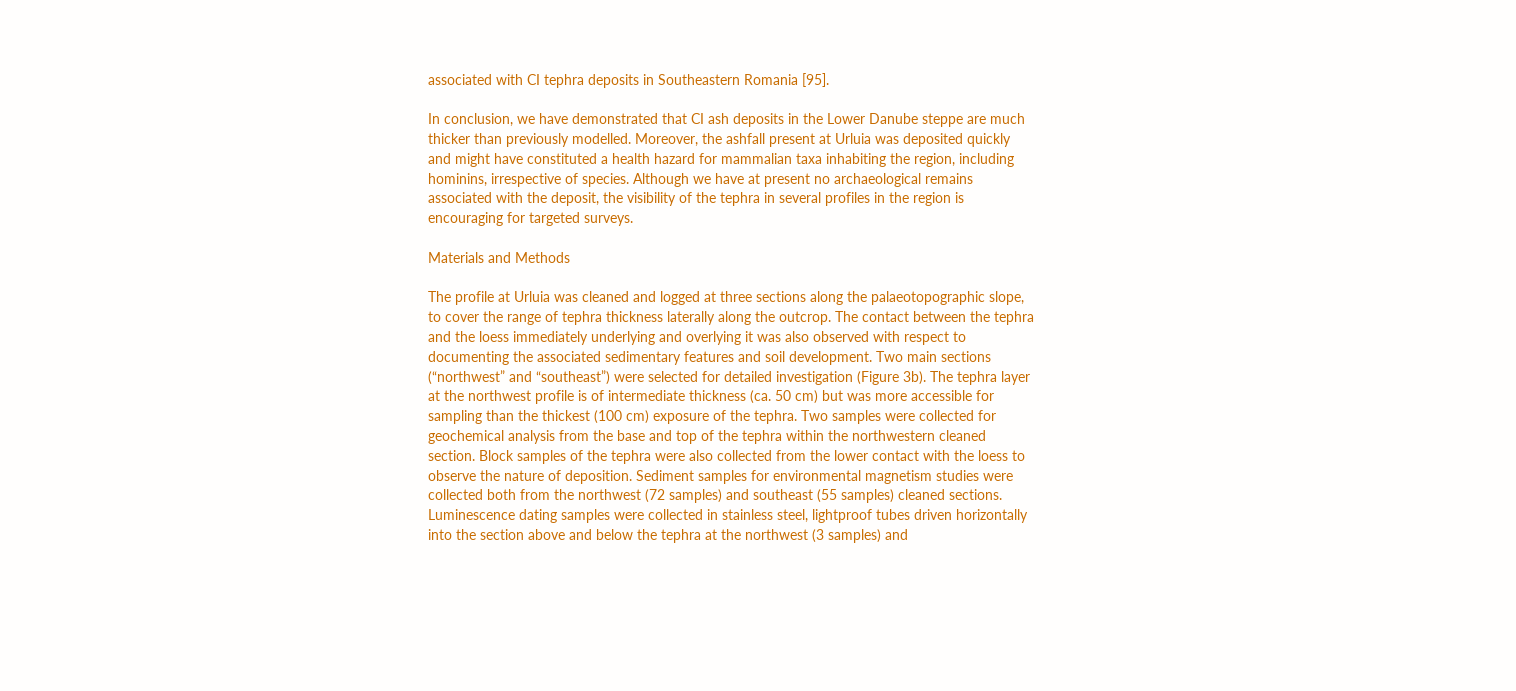associated with CI tephra deposits in Southeastern Romania [95].

In conclusion, we have demonstrated that CI ash deposits in the Lower Danube steppe are much thicker than previously modelled. Moreover, the ashfall present at Urluia was deposited quickly and might have constituted a health hazard for mammalian taxa inhabiting the region, including hominins, irrespective of species. Although we have at present no archaeological remains associated with the deposit, the visibility of the tephra in several profiles in the region is encouraging for targeted surveys.

Materials and Methods

The profile at Urluia was cleaned and logged at three sections along the palaeotopographic slope, to cover the range of tephra thickness laterally along the outcrop. The contact between the tephra and the loess immediately underlying and overlying it was also observed with respect to documenting the associated sedimentary features and soil development. Two main sections (“northwest” and “southeast”) were selected for detailed investigation (Figure 3b). The tephra layer at the northwest profile is of intermediate thickness (ca. 50 cm) but was more accessible for sampling than the thickest (100 cm) exposure of the tephra. Two samples were collected for geochemical analysis from the base and top of the tephra within the northwestern cleaned section. Block samples of the tephra were also collected from the lower contact with the loess to observe the nature of deposition. Sediment samples for environmental magnetism studies were collected both from the northwest (72 samples) and southeast (55 samples) cleaned sections. Luminescence dating samples were collected in stainless steel, lightproof tubes driven horizontally into the section above and below the tephra at the northwest (3 samples) and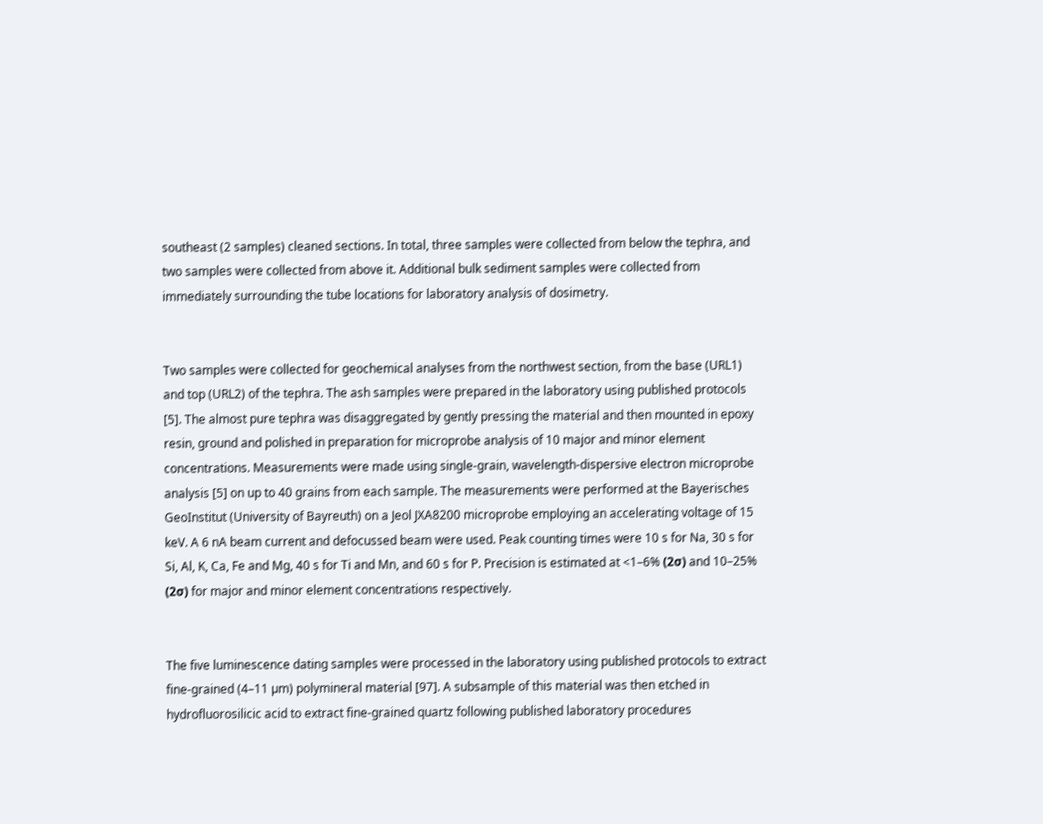southeast (2 samples) cleaned sections. In total, three samples were collected from below the tephra, and two samples were collected from above it. Additional bulk sediment samples were collected from immediately surrounding the tube locations for laboratory analysis of dosimetry.


Two samples were collected for geochemical analyses from the northwest section, from the base (URL1) and top (URL2) of the tephra. The ash samples were prepared in the laboratory using published protocols [5]. The almost pure tephra was disaggregated by gently pressing the material and then mounted in epoxy resin, ground and polished in preparation for microprobe analysis of 10 major and minor element concentrations. Measurements were made using single-grain, wavelength-dispersive electron microprobe analysis [5] on up to 40 grains from each sample. The measurements were performed at the Bayerisches GeoInstitut (University of Bayreuth) on a Jeol JXA8200 microprobe employing an accelerating voltage of 15 keV. A 6 nA beam current and defocussed beam were used. Peak counting times were 10 s for Na, 30 s for Si, Al, K, Ca, Fe and Mg, 40 s for Ti and Mn, and 60 s for P. Precision is estimated at <1–6% (2σ) and 10–25% (2σ) for major and minor element concentrations respectively.


The five luminescence dating samples were processed in the laboratory using published protocols to extract fine-grained (4–11 µm) polymineral material [97]. A subsample of this material was then etched in hydrofluorosilicic acid to extract fine-grained quartz following published laboratory procedures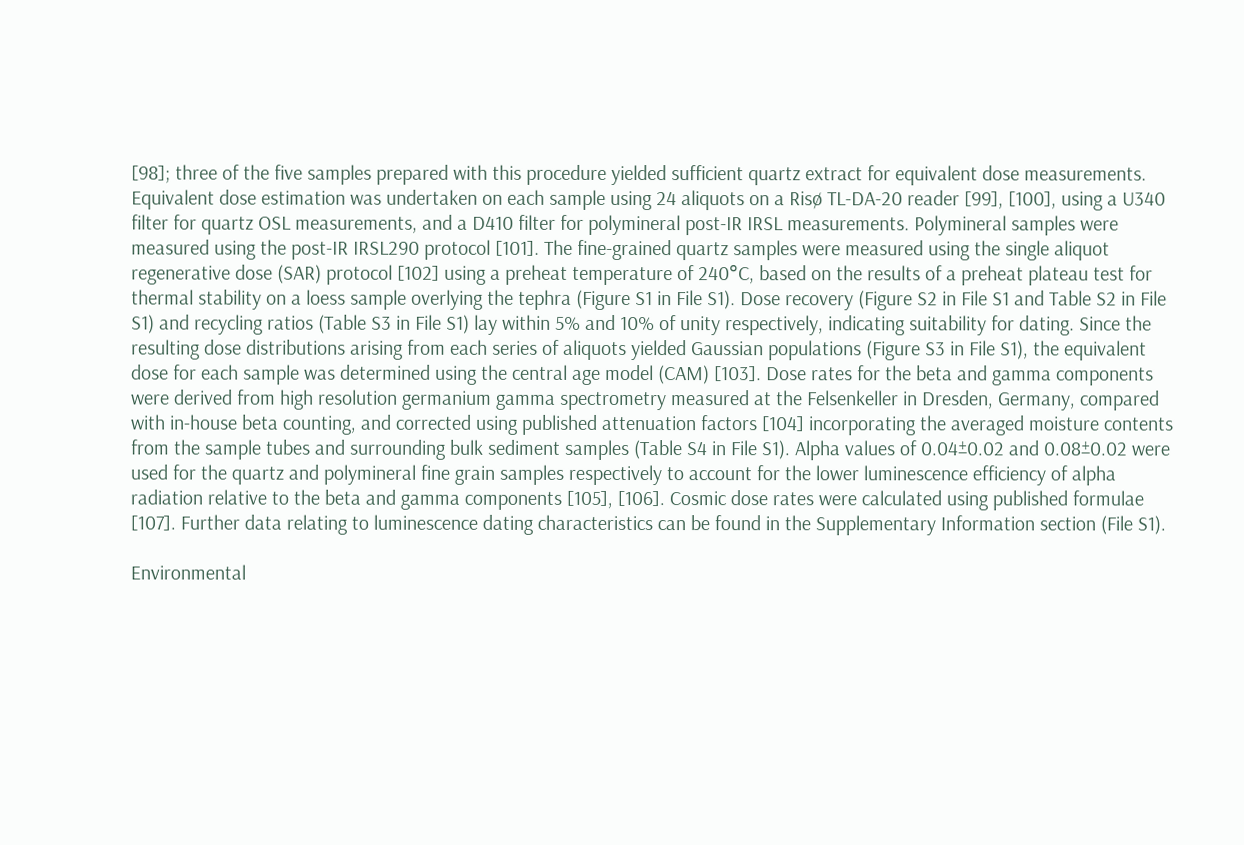[98]; three of the five samples prepared with this procedure yielded sufficient quartz extract for equivalent dose measurements. Equivalent dose estimation was undertaken on each sample using 24 aliquots on a Risø TL-DA-20 reader [99], [100], using a U340 filter for quartz OSL measurements, and a D410 filter for polymineral post-IR IRSL measurements. Polymineral samples were measured using the post-IR IRSL290 protocol [101]. The fine-grained quartz samples were measured using the single aliquot regenerative dose (SAR) protocol [102] using a preheat temperature of 240°C, based on the results of a preheat plateau test for thermal stability on a loess sample overlying the tephra (Figure S1 in File S1). Dose recovery (Figure S2 in File S1 and Table S2 in File S1) and recycling ratios (Table S3 in File S1) lay within 5% and 10% of unity respectively, indicating suitability for dating. Since the resulting dose distributions arising from each series of aliquots yielded Gaussian populations (Figure S3 in File S1), the equivalent dose for each sample was determined using the central age model (CAM) [103]. Dose rates for the beta and gamma components were derived from high resolution germanium gamma spectrometry measured at the Felsenkeller in Dresden, Germany, compared with in-house beta counting, and corrected using published attenuation factors [104] incorporating the averaged moisture contents from the sample tubes and surrounding bulk sediment samples (Table S4 in File S1). Alpha values of 0.04±0.02 and 0.08±0.02 were used for the quartz and polymineral fine grain samples respectively to account for the lower luminescence efficiency of alpha radiation relative to the beta and gamma components [105], [106]. Cosmic dose rates were calculated using published formulae [107]. Further data relating to luminescence dating characteristics can be found in the Supplementary Information section (File S1).

Environmental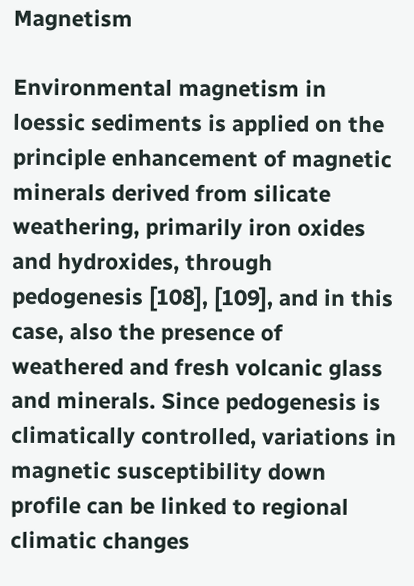Magnetism

Environmental magnetism in loessic sediments is applied on the principle enhancement of magnetic minerals derived from silicate weathering, primarily iron oxides and hydroxides, through pedogenesis [108], [109], and in this case, also the presence of weathered and fresh volcanic glass and minerals. Since pedogenesis is climatically controlled, variations in magnetic susceptibility down profile can be linked to regional climatic changes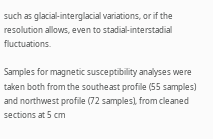such as glacial-interglacial variations, or if the resolution allows, even to stadial-interstadial fluctuations.

Samples for magnetic susceptibility analyses were taken both from the southeast profile (55 samples) and northwest profile (72 samples), from cleaned sections at 5 cm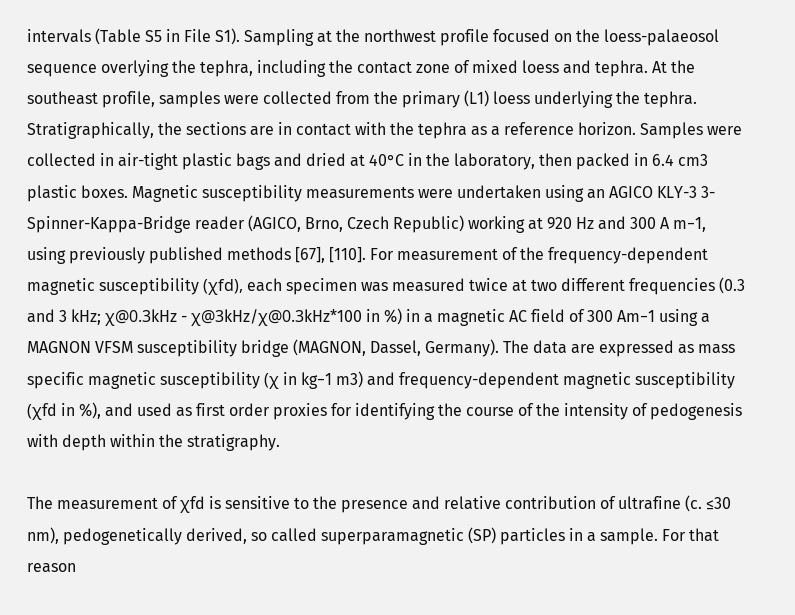intervals (Table S5 in File S1). Sampling at the northwest profile focused on the loess-palaeosol sequence overlying the tephra, including the contact zone of mixed loess and tephra. At the southeast profile, samples were collected from the primary (L1) loess underlying the tephra. Stratigraphically, the sections are in contact with the tephra as a reference horizon. Samples were collected in air-tight plastic bags and dried at 40°C in the laboratory, then packed in 6.4 cm3 plastic boxes. Magnetic susceptibility measurements were undertaken using an AGICO KLY-3 3-Spinner-Kappa-Bridge reader (AGICO, Brno, Czech Republic) working at 920 Hz and 300 A m−1, using previously published methods [67], [110]. For measurement of the frequency-dependent magnetic susceptibility (χfd), each specimen was measured twice at two different frequencies (0.3 and 3 kHz; χ@0.3kHz - χ@3kHz/χ@0.3kHz*100 in %) in a magnetic AC field of 300 Am−1 using a MAGNON VFSM susceptibility bridge (MAGNON, Dassel, Germany). The data are expressed as mass specific magnetic susceptibility (χ in kg−1 m3) and frequency-dependent magnetic susceptibility (χfd in %), and used as first order proxies for identifying the course of the intensity of pedogenesis with depth within the stratigraphy.

The measurement of χfd is sensitive to the presence and relative contribution of ultrafine (c. ≤30 nm), pedogenetically derived, so called superparamagnetic (SP) particles in a sample. For that reason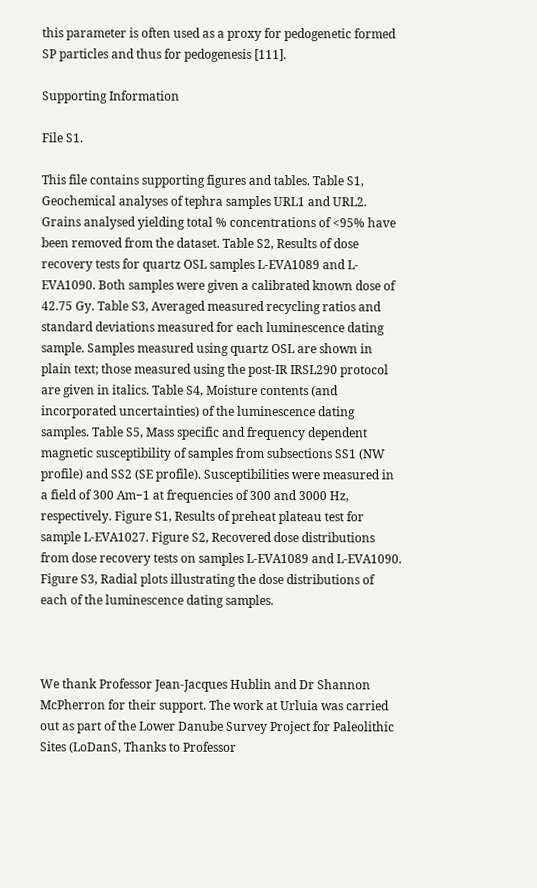this parameter is often used as a proxy for pedogenetic formed SP particles and thus for pedogenesis [111].

Supporting Information

File S1.

This file contains supporting figures and tables. Table S1, Geochemical analyses of tephra samples URL1 and URL2. Grains analysed yielding total % concentrations of <95% have been removed from the dataset. Table S2, Results of dose recovery tests for quartz OSL samples L-EVA1089 and L-EVA1090. Both samples were given a calibrated known dose of 42.75 Gy. Table S3, Averaged measured recycling ratios and standard deviations measured for each luminescence dating sample. Samples measured using quartz OSL are shown in plain text; those measured using the post-IR IRSL290 protocol are given in italics. Table S4, Moisture contents (and incorporated uncertainties) of the luminescence dating samples. Table S5, Mass specific and frequency dependent magnetic susceptibility of samples from subsections SS1 (NW profile) and SS2 (SE profile). Susceptibilities were measured in a field of 300 Am−1 at frequencies of 300 and 3000 Hz, respectively. Figure S1, Results of preheat plateau test for sample L-EVA1027. Figure S2, Recovered dose distributions from dose recovery tests on samples L-EVA1089 and L-EVA1090. Figure S3, Radial plots illustrating the dose distributions of each of the luminescence dating samples.



We thank Professor Jean-Jacques Hublin and Dr Shannon McPherron for their support. The work at Urluia was carried out as part of the Lower Danube Survey Project for Paleolithic Sites (LoDanS, Thanks to Professor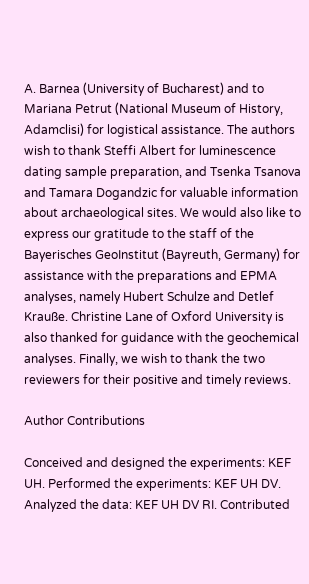A. Barnea (University of Bucharest) and to Mariana Petrut (National Museum of History, Adamclisi) for logistical assistance. The authors wish to thank Steffi Albert for luminescence dating sample preparation, and Tsenka Tsanova and Tamara Dogandzic for valuable information about archaeological sites. We would also like to express our gratitude to the staff of the Bayerisches GeoInstitut (Bayreuth, Germany) for assistance with the preparations and EPMA analyses, namely Hubert Schulze and Detlef Krauße. Christine Lane of Oxford University is also thanked for guidance with the geochemical analyses. Finally, we wish to thank the two reviewers for their positive and timely reviews.

Author Contributions

Conceived and designed the experiments: KEF UH. Performed the experiments: KEF UH DV. Analyzed the data: KEF UH DV RI. Contributed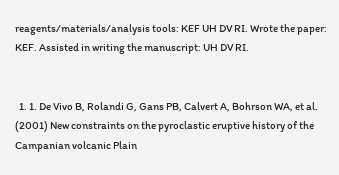reagents/materials/analysis tools: KEF UH DV RI. Wrote the paper: KEF. Assisted in writing the manuscript: UH DV RI.


  1. 1. De Vivo B, Rolandi G, Gans PB, Calvert A, Bohrson WA, et al. (2001) New constraints on the pyroclastic eruptive history of the Campanian volcanic Plain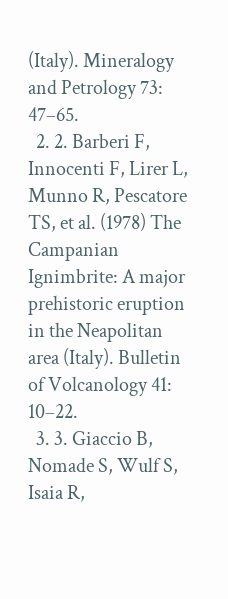(Italy). Mineralogy and Petrology 73: 47–65.
  2. 2. Barberi F, Innocenti F, Lirer L, Munno R, Pescatore TS, et al. (1978) The Campanian Ignimbrite: A major prehistoric eruption in the Neapolitan area (Italy). Bulletin of Volcanology 41: 10–22.
  3. 3. Giaccio B, Nomade S, Wulf S, Isaia R,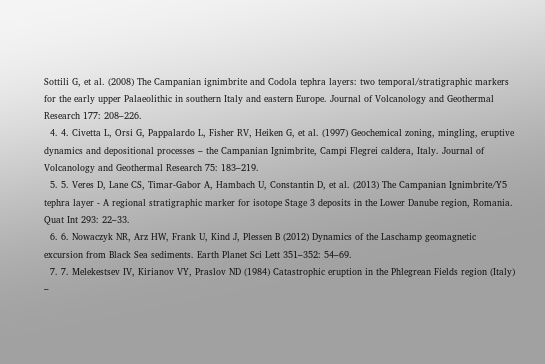Sottili G, et al. (2008) The Campanian ignimbrite and Codola tephra layers: two temporal/stratigraphic markers for the early upper Palaeolithic in southern Italy and eastern Europe. Journal of Volcanology and Geothermal Research 177: 208–226.
  4. 4. Civetta L, Orsi G, Pappalardo L, Fisher RV, Heiken G, et al. (1997) Geochemical zoning, mingling, eruptive dynamics and depositional processes – the Campanian Ignimbrite, Campi Flegrei caldera, Italy. Journal of Volcanology and Geothermal Research 75: 183–219.
  5. 5. Veres D, Lane CS, Timar-Gabor A, Hambach U, Constantin D, et al. (2013) The Campanian Ignimbrite/Y5 tephra layer - A regional stratigraphic marker for isotope Stage 3 deposits in the Lower Danube region, Romania. Quat Int 293: 22–33.
  6. 6. Nowaczyk NR, Arz HW, Frank U, Kind J, Plessen B (2012) Dynamics of the Laschamp geomagnetic excursion from Black Sea sediments. Earth Planet Sci Lett 351–352: 54–69.
  7. 7. Melekestsev IV, Kirianov VY, Praslov ND (1984) Catastrophic eruption in the Phlegrean Fields region (Italy) –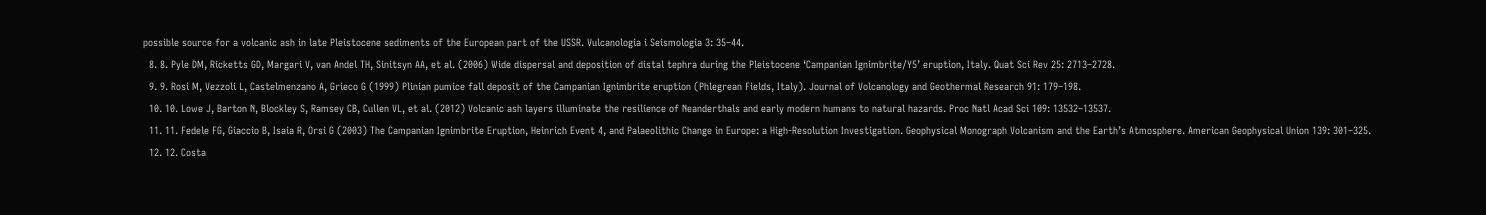possible source for a volcanic ash in late Pleistocene sediments of the European part of the USSR. Vulcanologia i Seismologia 3: 35–44.
  8. 8. Pyle DM, Ricketts GD, Margari V, van Andel TH, Sinitsyn AA, et al. (2006) Wide dispersal and deposition of distal tephra during the Pleistocene ‘Campanian Ignimbrite/Y5’ eruption, Italy. Quat Sci Rev 25: 2713–2728.
  9. 9. Rosi M, Vezzoli L, Castelmenzano A, Grieco G (1999) Plinian pumice fall deposit of the Campanian Ignimbrite eruption (Phlegrean Fields, Italy). Journal of Volcanology and Geothermal Research 91: 179–198.
  10. 10. Lowe J, Barton N, Blockley S, Ramsey CB, Cullen VL, et al. (2012) Volcanic ash layers illuminate the resilience of Neanderthals and early modern humans to natural hazards. Proc Natl Acad Sci 109: 13532–13537.
  11. 11. Fedele FG, Giaccio B, Isaia R, Orsi G (2003) The Campanian Ignimbrite Eruption, Heinrich Event 4, and Palaeolithic Change in Europe: a High-Resolution Investigation. Geophysical Monograph Volcanism and the Earth’s Atmosphere. American Geophysical Union 139: 301–325.
  12. 12. Costa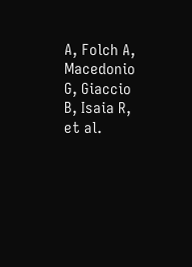A, Folch A, Macedonio G, Giaccio B, Isaia R, et al.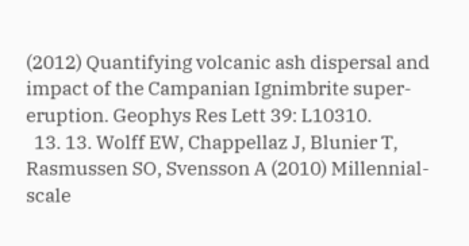(2012) Quantifying volcanic ash dispersal and impact of the Campanian Ignimbrite super-eruption. Geophys Res Lett 39: L10310.
  13. 13. Wolff EW, Chappellaz J, Blunier T, Rasmussen SO, Svensson A (2010) Millennial-scale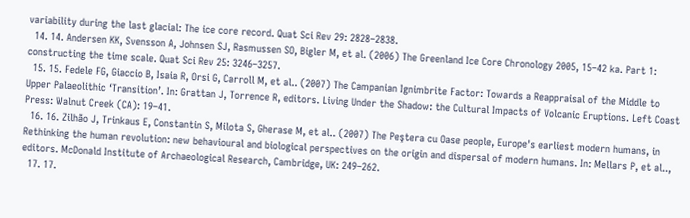variability during the last glacial: The ice core record. Quat Sci Rev 29: 2828–2838.
  14. 14. Andersen KK, Svensson A, Johnsen SJ, Rasmussen SO, Bigler M, et al. (2006) The Greenland Ice Core Chronology 2005, 15–42 ka. Part 1: constructing the time scale. Quat Sci Rev 25: 3246–3257.
  15. 15. Fedele FG, Giaccio B, Isaia R, Orsi G, Carroll M, et al.. (2007) The Campanian Ignimbrite Factor: Towards a Reappraisal of the Middle to Upper Palaeolithic ‘Transition’. In: Grattan J, Torrence R, editors. Living Under the Shadow: the Cultural Impacts of Volcanic Eruptions. Left Coast Press: Walnut Creek (CA): 19–41.
  16. 16. Zilhão J, Trinkaus E, Constantin S, Milota S, Gherase M, et al.. (2007) The Peştera cu Oase people, Europe's earliest modern humans, in Rethinking the human revolution: new behavioural and biological perspectives on the origin and dispersal of modern humans. In: Mellars P, et al.., editors. McDonald Institute of Archaeological Research, Cambridge, UK: 249–262.
  17. 17.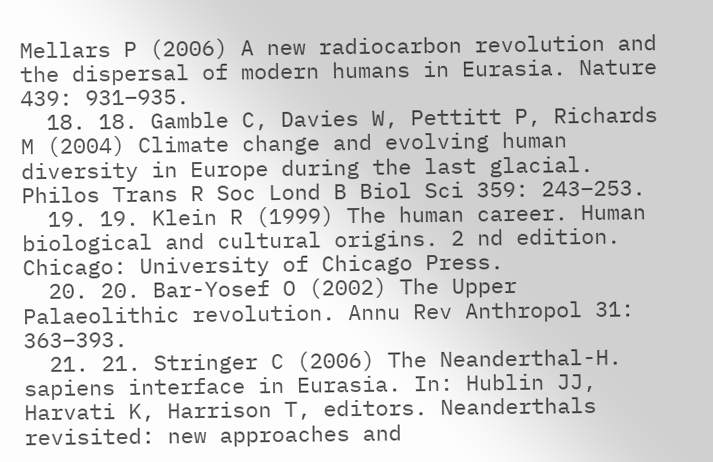Mellars P (2006) A new radiocarbon revolution and the dispersal of modern humans in Eurasia. Nature 439: 931–935.
  18. 18. Gamble C, Davies W, Pettitt P, Richards M (2004) Climate change and evolving human diversity in Europe during the last glacial. Philos Trans R Soc Lond B Biol Sci 359: 243–253.
  19. 19. Klein R (1999) The human career. Human biological and cultural origins. 2 nd edition. Chicago: University of Chicago Press.
  20. 20. Bar-Yosef O (2002) The Upper Palaeolithic revolution. Annu Rev Anthropol 31: 363–393.
  21. 21. Stringer C (2006) The Neanderthal-H. sapiens interface in Eurasia. In: Hublin JJ, Harvati K, Harrison T, editors. Neanderthals revisited: new approaches and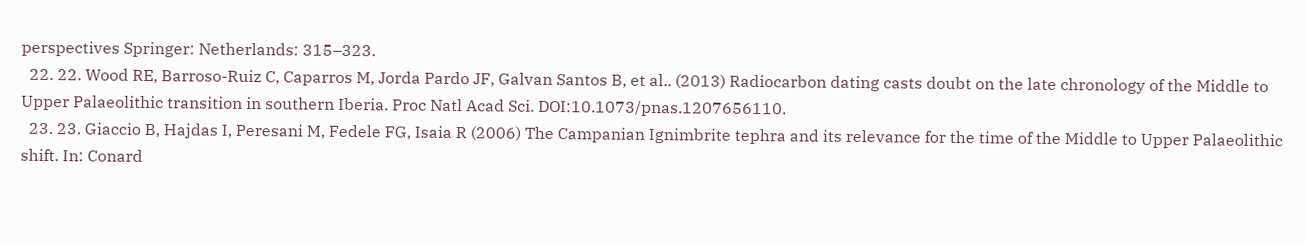perspectives Springer: Netherlands: 315–323.
  22. 22. Wood RE, Barroso-Ruiz C, Caparros M, Jorda Pardo JF, Galvan Santos B, et al.. (2013) Radiocarbon dating casts doubt on the late chronology of the Middle to Upper Palaeolithic transition in southern Iberia. Proc Natl Acad Sci. DOI:10.1073/pnas.1207656110.
  23. 23. Giaccio B, Hajdas I, Peresani M, Fedele FG, Isaia R (2006) The Campanian Ignimbrite tephra and its relevance for the time of the Middle to Upper Palaeolithic shift. In: Conard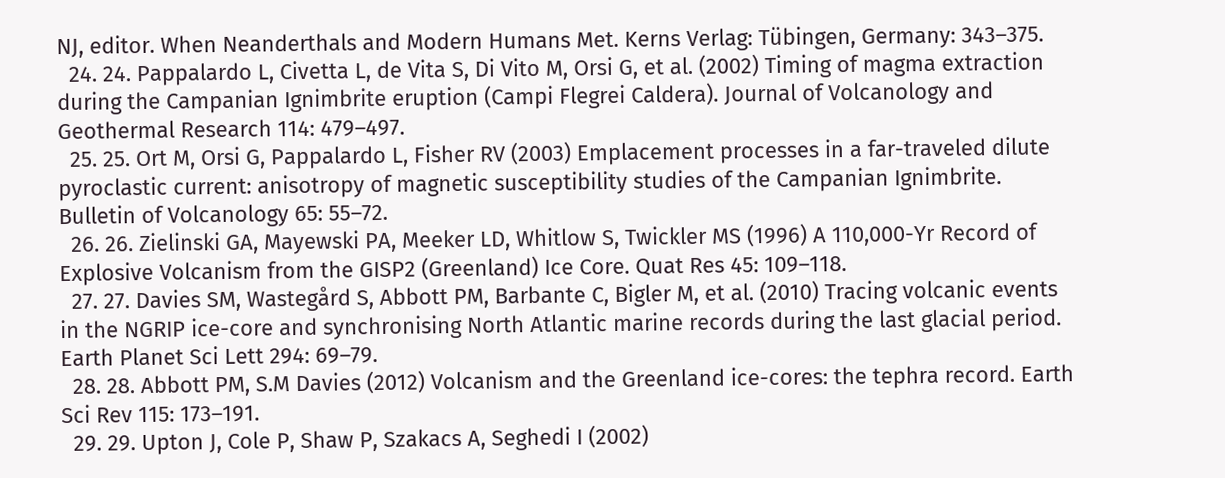NJ, editor. When Neanderthals and Modern Humans Met. Kerns Verlag: Tübingen, Germany: 343–375.
  24. 24. Pappalardo L, Civetta L, de Vita S, Di Vito M, Orsi G, et al. (2002) Timing of magma extraction during the Campanian Ignimbrite eruption (Campi Flegrei Caldera). Journal of Volcanology and Geothermal Research 114: 479–497.
  25. 25. Ort M, Orsi G, Pappalardo L, Fisher RV (2003) Emplacement processes in a far-traveled dilute pyroclastic current: anisotropy of magnetic susceptibility studies of the Campanian Ignimbrite. Bulletin of Volcanology 65: 55–72.
  26. 26. Zielinski GA, Mayewski PA, Meeker LD, Whitlow S, Twickler MS (1996) A 110,000-Yr Record of Explosive Volcanism from the GISP2 (Greenland) Ice Core. Quat Res 45: 109–118.
  27. 27. Davies SM, Wastegård S, Abbott PM, Barbante C, Bigler M, et al. (2010) Tracing volcanic events in the NGRIP ice-core and synchronising North Atlantic marine records during the last glacial period. Earth Planet Sci Lett 294: 69–79.
  28. 28. Abbott PM, S.M Davies (2012) Volcanism and the Greenland ice-cores: the tephra record. Earth Sci Rev 115: 173–191.
  29. 29. Upton J, Cole P, Shaw P, Szakacs A, Seghedi I (2002)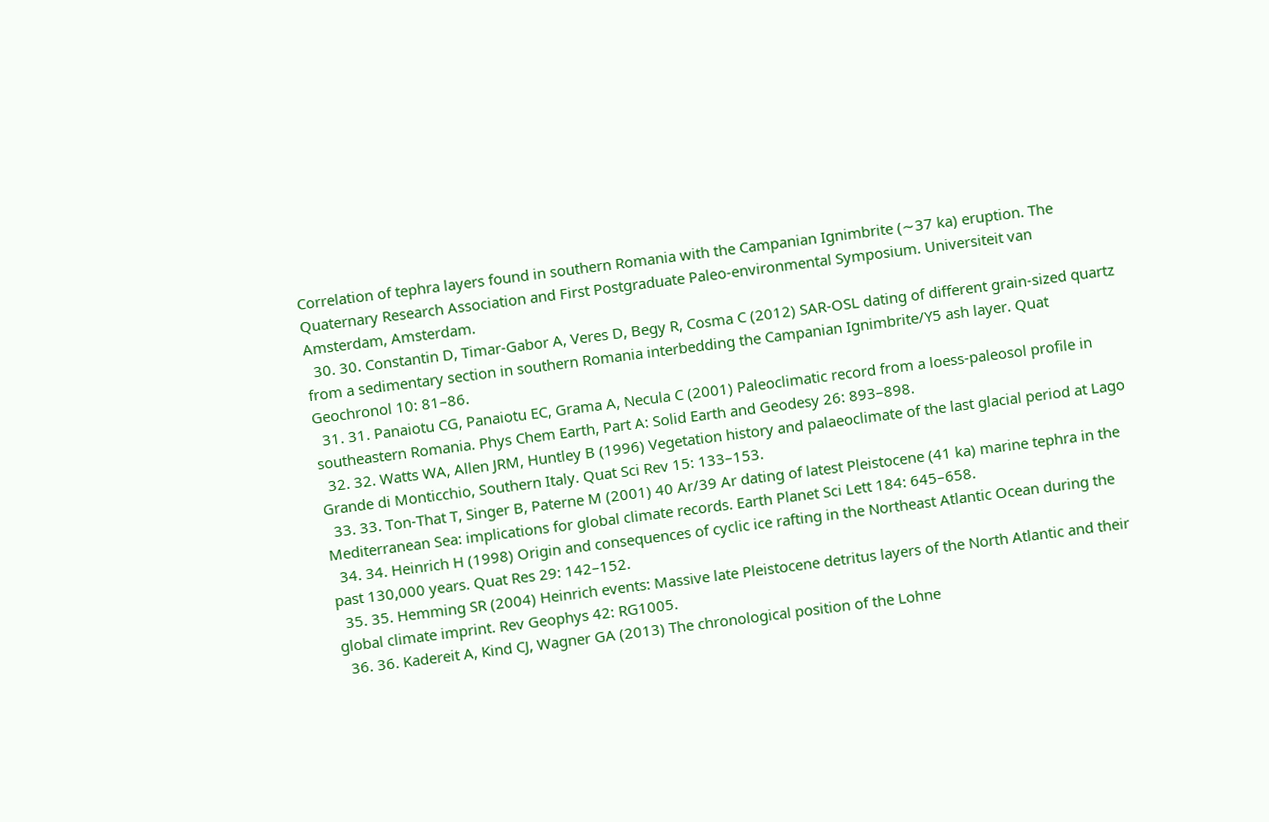Correlation of tephra layers found in southern Romania with the Campanian Ignimbrite (∼37 ka) eruption. The Quaternary Research Association and First Postgraduate Paleo-environmental Symposium. Universiteit van Amsterdam, Amsterdam.
  30. 30. Constantin D, Timar-Gabor A, Veres D, Begy R, Cosma C (2012) SAR-OSL dating of different grain-sized quartz from a sedimentary section in southern Romania interbedding the Campanian Ignimbrite/Y5 ash layer. Quat Geochronol 10: 81–86.
  31. 31. Panaiotu CG, Panaiotu EC, Grama A, Necula C (2001) Paleoclimatic record from a loess-paleosol profile in southeastern Romania. Phys Chem Earth, Part A: Solid Earth and Geodesy 26: 893–898.
  32. 32. Watts WA, Allen JRM, Huntley B (1996) Vegetation history and palaeoclimate of the last glacial period at Lago Grande di Monticchio, Southern Italy. Quat Sci Rev 15: 133–153.
  33. 33. Ton-That T, Singer B, Paterne M (2001) 40 Ar/39 Ar dating of latest Pleistocene (41 ka) marine tephra in the Mediterranean Sea: implications for global climate records. Earth Planet Sci Lett 184: 645–658.
  34. 34. Heinrich H (1998) Origin and consequences of cyclic ice rafting in the Northeast Atlantic Ocean during the past 130,000 years. Quat Res 29: 142–152.
  35. 35. Hemming SR (2004) Heinrich events: Massive late Pleistocene detritus layers of the North Atlantic and their global climate imprint. Rev Geophys 42: RG1005.
  36. 36. Kadereit A, Kind CJ, Wagner GA (2013) The chronological position of the Lohne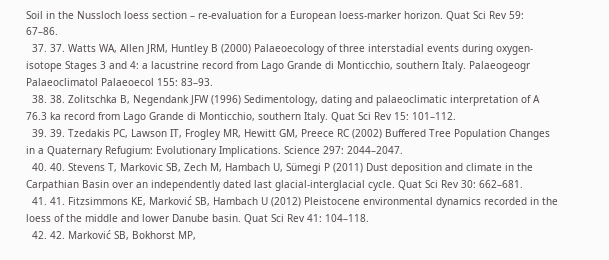Soil in the Nussloch loess section – re-evaluation for a European loess-marker horizon. Quat Sci Rev 59: 67–86.
  37. 37. Watts WA, Allen JRM, Huntley B (2000) Palaeoecology of three interstadial events during oxygen-isotope Stages 3 and 4: a lacustrine record from Lago Grande di Monticchio, southern Italy. Palaeogeogr Palaeoclimatol Palaeoecol 155: 83–93.
  38. 38. Zolitschka B, Negendank JFW (1996) Sedimentology, dating and palaeoclimatic interpretation of A 76.3 ka record from Lago Grande di Monticchio, southern Italy. Quat Sci Rev 15: 101–112.
  39. 39. Tzedakis PC, Lawson IT, Frogley MR, Hewitt GM, Preece RC (2002) Buffered Tree Population Changes in a Quaternary Refugium: Evolutionary Implications. Science 297: 2044–2047.
  40. 40. Stevens T, Markovic SB, Zech M, Hambach U, Sümegi P (2011) Dust deposition and climate in the Carpathian Basin over an independently dated last glacial-interglacial cycle. Quat Sci Rev 30: 662–681.
  41. 41. Fitzsimmons KE, Marković SB, Hambach U (2012) Pleistocene environmental dynamics recorded in the loess of the middle and lower Danube basin. Quat Sci Rev 41: 104–118.
  42. 42. Marković SB, Bokhorst MP,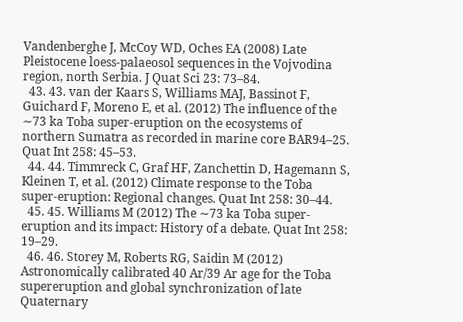Vandenberghe J, McCoy WD, Oches EA (2008) Late Pleistocene loess-palaeosol sequences in the Vojvodina region, north Serbia. J Quat Sci 23: 73–84.
  43. 43. van der Kaars S, Williams MAJ, Bassinot F, Guichard F, Moreno E, et al. (2012) The influence of the ∼73 ka Toba super-eruption on the ecosystems of northern Sumatra as recorded in marine core BAR94–25. Quat Int 258: 45–53.
  44. 44. Timmreck C, Graf HF, Zanchettin D, Hagemann S, Kleinen T, et al. (2012) Climate response to the Toba super-eruption: Regional changes. Quat Int 258: 30–44.
  45. 45. Williams M (2012) The ∼73 ka Toba super-eruption and its impact: History of a debate. Quat Int 258: 19–29.
  46. 46. Storey M, Roberts RG, Saidin M (2012) Astronomically calibrated 40 Ar/39 Ar age for the Toba supereruption and global synchronization of late Quaternary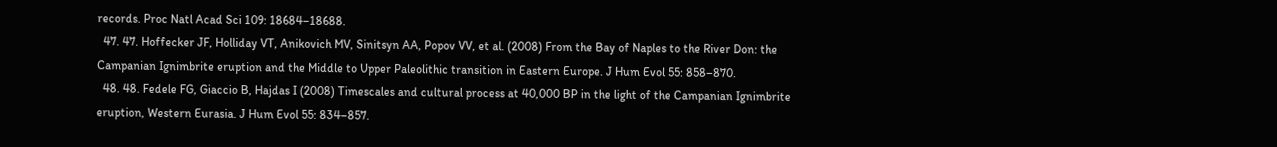records. Proc Natl Acad Sci 109: 18684–18688.
  47. 47. Hoffecker JF, Holliday VT, Anikovich MV, Sinitsyn AA, Popov VV, et al. (2008) From the Bay of Naples to the River Don: the Campanian Ignimbrite eruption and the Middle to Upper Paleolithic transition in Eastern Europe. J Hum Evol 55: 858–870.
  48. 48. Fedele FG, Giaccio B, Hajdas I (2008) Timescales and cultural process at 40,000 BP in the light of the Campanian Ignimbrite eruption, Western Eurasia. J Hum Evol 55: 834–857.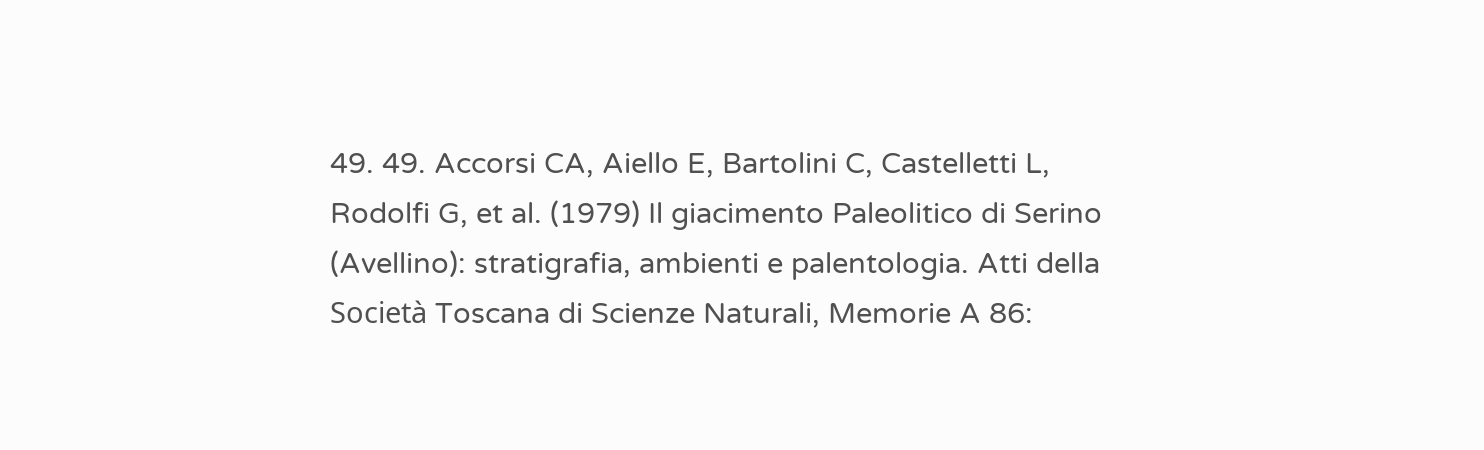49. 49. Accorsi CA, Aiello E, Bartolini C, Castelletti L, Rodolfi G, et al. (1979) Il giacimento Paleolitico di Serino (Avellino): stratigrafia, ambienti e palentologia. Atti della Società Toscana di Scienze Naturali, Memorie A 86: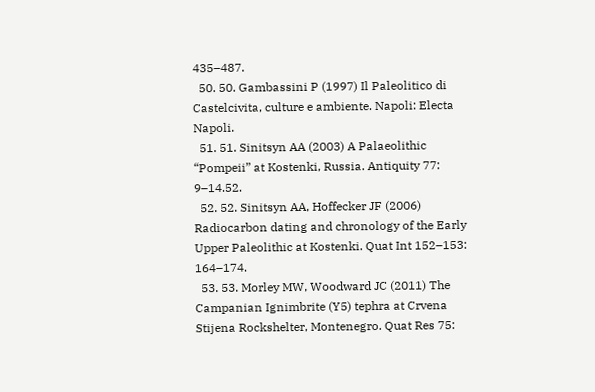435–487.
  50. 50. Gambassini P (1997) Il Paleolitico di Castelcivita, culture e ambiente. Napoli: Electa Napoli.
  51. 51. Sinitsyn AA (2003) A Palaeolithic “Pompeii” at Kostenki, Russia. Antiquity 77: 9–14.52.
  52. 52. Sinitsyn AA, Hoffecker JF (2006) Radiocarbon dating and chronology of the Early Upper Paleolithic at Kostenki. Quat Int 152–153: 164–174.
  53. 53. Morley MW, Woodward JC (2011) The Campanian Ignimbrite (Y5) tephra at Crvena Stijena Rockshelter, Montenegro. Quat Res 75: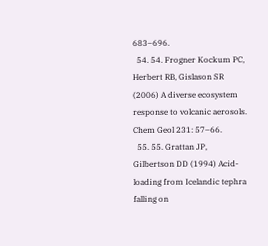683–696.
  54. 54. Frogner Kockum PC, Herbert RB, Gislason SR (2006) A diverse ecosystem response to volcanic aerosols. Chem Geol 231: 57–66.
  55. 55. Grattan JP, Gilbertson DD (1994) Acid-loading from Icelandic tephra falling on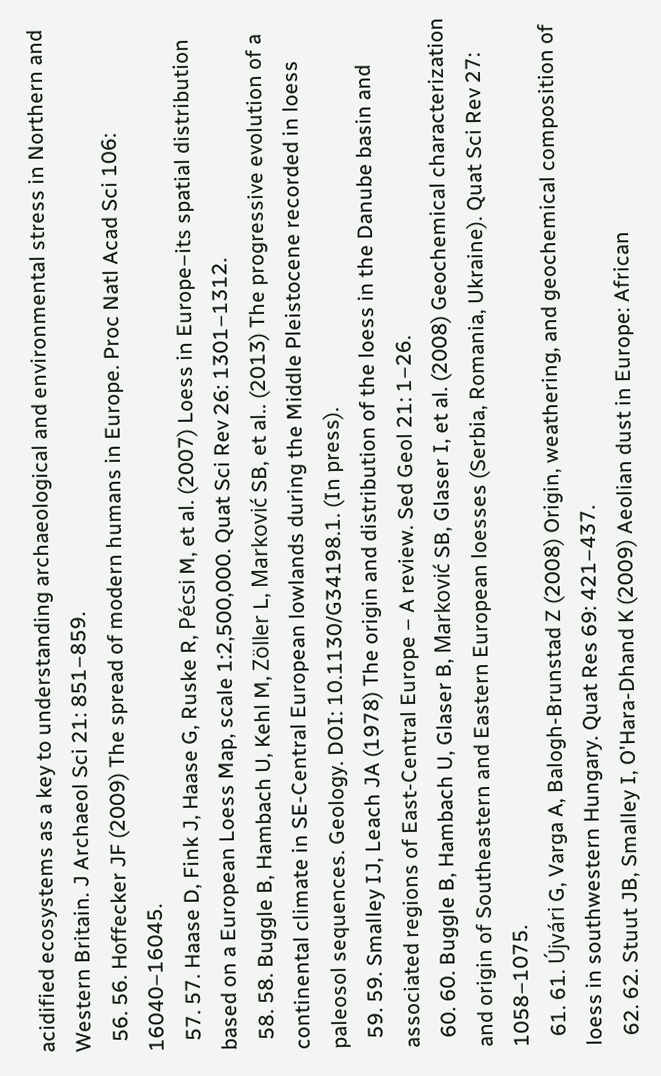acidified ecosystems as a key to understanding archaeological and environmental stress in Northern and Western Britain. J Archaeol Sci 21: 851–859.
  56. 56. Hoffecker JF (2009) The spread of modern humans in Europe. Proc Natl Acad Sci 106: 16040–16045.
  57. 57. Haase D, Fink J, Haase G, Ruske R, Pécsi M, et al. (2007) Loess in Europe–its spatial distribution based on a European Loess Map, scale 1:2,500,000. Quat Sci Rev 26: 1301–1312.
  58. 58. Buggle B, Hambach U, Kehl M, Zöller L, Marković SB, et al.. (2013) The progressive evolution of a continental climate in SE-Central European lowlands during the Middle Pleistocene recorded in loess paleosol sequences. Geology. DOI: 10.1130/G34198.1. (In press).
  59. 59. Smalley IJ, Leach JA (1978) The origin and distribution of the loess in the Danube basin and associated regions of East-Central Europe – A review. Sed Geol 21: 1–26.
  60. 60. Buggle B, Hambach U, Glaser B, Marković SB, Glaser I, et al. (2008) Geochemical characterization and origin of Southeastern and Eastern European loesses (Serbia, Romania, Ukraine). Quat Sci Rev 27: 1058–1075.
  61. 61. Újvári G, Varga A, Balogh-Brunstad Z (2008) Origin, weathering, and geochemical composition of loess in southwestern Hungary. Quat Res 69: 421–437.
  62. 62. Stuut JB, Smalley I, O'Hara-Dhand K (2009) Aeolian dust in Europe: African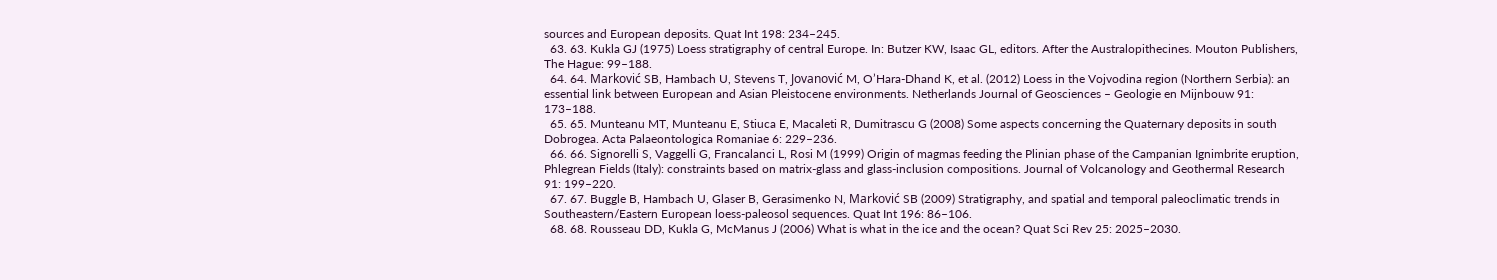sources and European deposits. Quat Int 198: 234–245.
  63. 63. Kukla GJ (1975) Loess stratigraphy of central Europe. In: Butzer KW, Isaac GL, editors. After the Australopithecines. Mouton Publishers, The Hague: 99–188.
  64. 64. Marković SB, Hambach U, Stevens T, Jovanović M, O’Hara-Dhand K, et al. (2012) Loess in the Vojvodina region (Northern Serbia): an essential link between European and Asian Pleistocene environments. Netherlands Journal of Geosciences – Geologie en Mijnbouw 91: 173–188.
  65. 65. Munteanu MT, Munteanu E, Stiuca E, Macaleti R, Dumitrascu G (2008) Some aspects concerning the Quaternary deposits in south Dobrogea. Acta Palaeontologica Romaniae 6: 229–236.
  66. 66. Signorelli S, Vaggelli G, Francalanci L, Rosi M (1999) Origin of magmas feeding the Plinian phase of the Campanian Ignimbrite eruption, Phlegrean Fields (Italy): constraints based on matrix-glass and glass-inclusion compositions. Journal of Volcanology and Geothermal Research 91: 199–220.
  67. 67. Buggle B, Hambach U, Glaser B, Gerasimenko N, Marković SB (2009) Stratigraphy, and spatial and temporal paleoclimatic trends in Southeastern/Eastern European loess-paleosol sequences. Quat Int 196: 86–106.
  68. 68. Rousseau DD, Kukla G, McManus J (2006) What is what in the ice and the ocean? Quat Sci Rev 25: 2025–2030.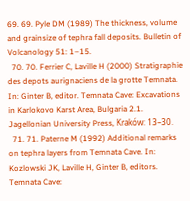69. 69. Pyle DM (1989) The thickness, volume and grainsize of tephra fall deposits. Bulletin of Volcanology 51: 1–15.
  70. 70. Ferrier C, Laville H (2000) Stratigraphie des depots aurignaciens de la grotte Temnata. In: Ginter B, editor. Temnata Cave: Excavations in Karlokovo Karst Area, Bulgaria 2.1. Jagellonian University Press, Kraków: 13–30.
  71. 71. Paterne M (1992) Additional remarks on tephra layers from Temnata Cave. In: Kozlowski JK, Laville H, Ginter B, editors. Temnata Cave: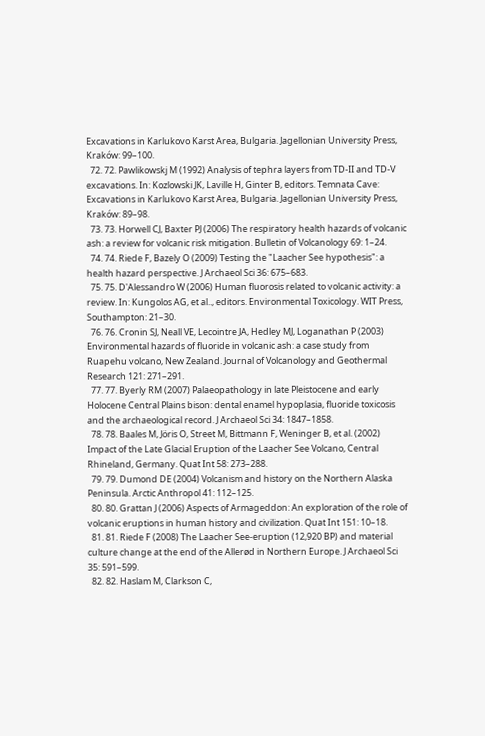Excavations in Karlukovo Karst Area, Bulgaria. Jagellonian University Press, Kraków: 99–100.
  72. 72. Pawlikowskj M (1992) Analysis of tephra layers from TD-II and TD-V excavations. In: Kozlowski JK, Laville H, Ginter B, editors. Temnata Cave: Excavations in Karlukovo Karst Area, Bulgaria. Jagellonian University Press, Kraków: 89–98.
  73. 73. Horwell CJ, Baxter PJ (2006) The respiratory health hazards of volcanic ash: a review for volcanic risk mitigation. Bulletin of Volcanology 69: 1–24.
  74. 74. Riede F, Bazely O (2009) Testing the "Laacher See hypothesis": a health hazard perspective. J Archaeol Sci 36: 675–683.
  75. 75. D'Alessandro W (2006) Human fluorosis related to volcanic activity: a review. In: Kungolos AG, et al.., editors. Environmental Toxicology. WIT Press, Southampton: 21–30.
  76. 76. Cronin SJ, Neall VE, Lecointre JA, Hedley MJ, Loganathan P (2003) Environmental hazards of fluoride in volcanic ash: a case study from Ruapehu volcano, New Zealand. Journal of Volcanology and Geothermal Research 121: 271–291.
  77. 77. Byerly RM (2007) Palaeopathology in late Pleistocene and early Holocene Central Plains bison: dental enamel hypoplasia, fluoride toxicosis and the archaeological record. J Archaeol Sci 34: 1847–1858.
  78. 78. Baales M, Jöris O, Street M, Bittmann F, Weninger B, et al. (2002) Impact of the Late Glacial Eruption of the Laacher See Volcano, Central Rhineland, Germany. Quat Int 58: 273–288.
  79. 79. Dumond DE (2004) Volcanism and history on the Northern Alaska Peninsula. Arctic Anthropol 41: 112–125.
  80. 80. Grattan J (2006) Aspects of Armageddon: An exploration of the role of volcanic eruptions in human history and civilization. Quat Int 151: 10–18.
  81. 81. Riede F (2008) The Laacher See-eruption (12,920 BP) and material culture change at the end of the Allerød in Northern Europe. J Archaeol Sci 35: 591–599.
  82. 82. Haslam M, Clarkson C,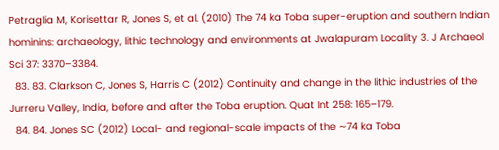Petraglia M, Korisettar R, Jones S, et al. (2010) The 74 ka Toba super-eruption and southern Indian hominins: archaeology, lithic technology and environments at Jwalapuram Locality 3. J Archaeol Sci 37: 3370–3384.
  83. 83. Clarkson C, Jones S, Harris C (2012) Continuity and change in the lithic industries of the Jurreru Valley, India, before and after the Toba eruption. Quat Int 258: 165–179.
  84. 84. Jones SC (2012) Local- and regional-scale impacts of the ∼74 ka Toba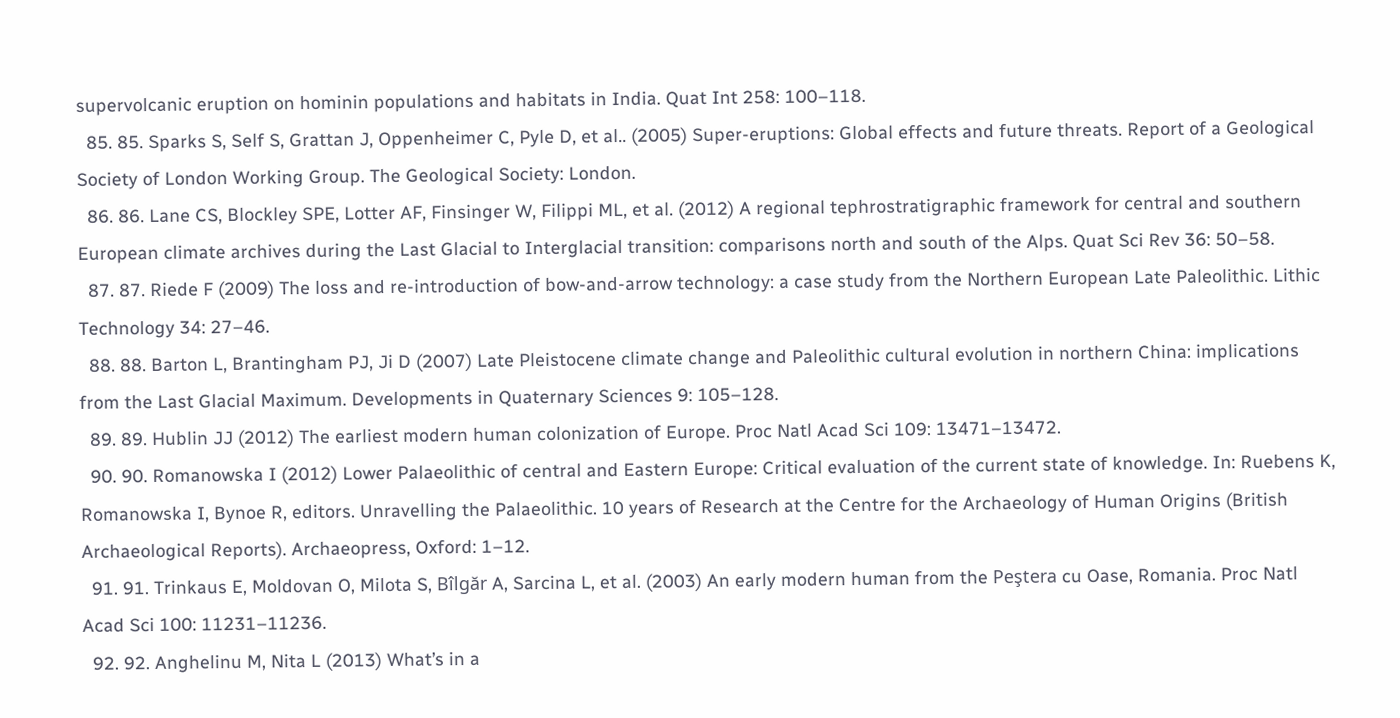supervolcanic eruption on hominin populations and habitats in India. Quat Int 258: 100–118.
  85. 85. Sparks S, Self S, Grattan J, Oppenheimer C, Pyle D, et al.. (2005) Super-eruptions: Global effects and future threats. Report of a Geological Society of London Working Group. The Geological Society: London.
  86. 86. Lane CS, Blockley SPE, Lotter AF, Finsinger W, Filippi ML, et al. (2012) A regional tephrostratigraphic framework for central and southern European climate archives during the Last Glacial to Interglacial transition: comparisons north and south of the Alps. Quat Sci Rev 36: 50–58.
  87. 87. Riede F (2009) The loss and re-introduction of bow-and-arrow technology: a case study from the Northern European Late Paleolithic. Lithic Technology 34: 27–46.
  88. 88. Barton L, Brantingham PJ, Ji D (2007) Late Pleistocene climate change and Paleolithic cultural evolution in northern China: implications from the Last Glacial Maximum. Developments in Quaternary Sciences 9: 105–128.
  89. 89. Hublin JJ (2012) The earliest modern human colonization of Europe. Proc Natl Acad Sci 109: 13471–13472.
  90. 90. Romanowska I (2012) Lower Palaeolithic of central and Eastern Europe: Critical evaluation of the current state of knowledge. In: Ruebens K, Romanowska I, Bynoe R, editors. Unravelling the Palaeolithic. 10 years of Research at the Centre for the Archaeology of Human Origins (British Archaeological Reports). Archaeopress, Oxford: 1–12.
  91. 91. Trinkaus E, Moldovan O, Milota S, Bîlgăr A, Sarcina L, et al. (2003) An early modern human from the Peştera cu Oase, Romania. Proc Natl Acad Sci 100: 11231–11236.
  92. 92. Anghelinu M, Nita L (2013) What’s in a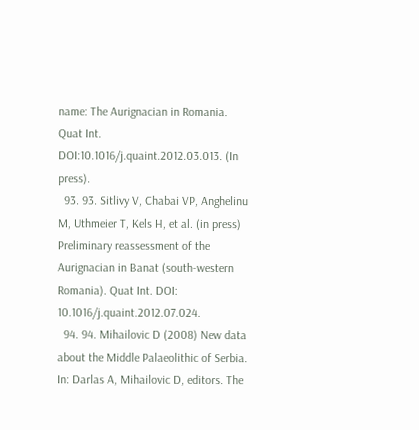name: The Aurignacian in Romania. Quat Int. DOI:10.1016/j.quaint.2012.03.013. (In press).
  93. 93. Sitlivy V, Chabai VP, Anghelinu M, Uthmeier T, Kels H, et al. (in press) Preliminary reassessment of the Aurignacian in Banat (south-western Romania). Quat Int. DOI: 10.1016/j.quaint.2012.07.024.
  94. 94. Mihailovic D (2008) New data about the Middle Palaeolithic of Serbia. In: Darlas A, Mihailovic D, editors. The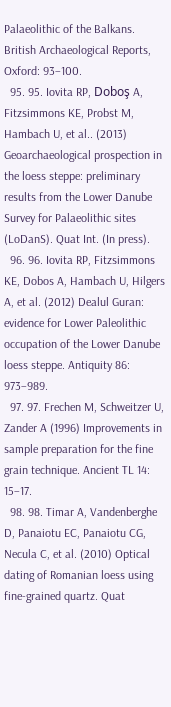Palaeolithic of the Balkans. British Archaeological Reports, Oxford: 93–100.
  95. 95. Iovita RP, Doboş A, Fitzsimmons KE, Probst M, Hambach U, et al.. (2013) Geoarchaeological prospection in the loess steppe: preliminary results from the Lower Danube Survey for Palaeolithic sites (LoDanS). Quat Int. (In press).
  96. 96. Iovita RP, Fitzsimmons KE, Dobos A, Hambach U, Hilgers A, et al. (2012) Dealul Guran: evidence for Lower Paleolithic occupation of the Lower Danube loess steppe. Antiquity 86: 973–989.
  97. 97. Frechen M, Schweitzer U, Zander A (1996) Improvements in sample preparation for the fine grain technique. Ancient TL 14: 15–17.
  98. 98. Timar A, Vandenberghe D, Panaiotu EC, Panaiotu CG, Necula C, et al. (2010) Optical dating of Romanian loess using fine-grained quartz. Quat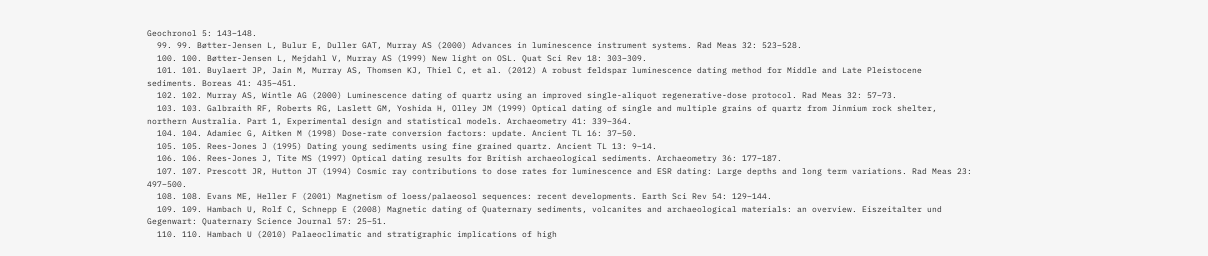Geochronol 5: 143–148.
  99. 99. Bøtter-Jensen L, Bulur E, Duller GAT, Murray AS (2000) Advances in luminescence instrument systems. Rad Meas 32: 523–528.
  100. 100. Bøtter-Jensen L, Mejdahl V, Murray AS (1999) New light on OSL. Quat Sci Rev 18: 303–309.
  101. 101. Buylaert JP, Jain M, Murray AS, Thomsen KJ, Thiel C, et al. (2012) A robust feldspar luminescence dating method for Middle and Late Pleistocene sediments. Boreas 41: 435–451.
  102. 102. Murray AS, Wintle AG (2000) Luminescence dating of quartz using an improved single-aliquot regenerative-dose protocol. Rad Meas 32: 57–73.
  103. 103. Galbraith RF, Roberts RG, Laslett GM, Yoshida H, Olley JM (1999) Optical dating of single and multiple grains of quartz from Jinmium rock shelter, northern Australia. Part 1, Experimental design and statistical models. Archaeometry 41: 339–364.
  104. 104. Adamiec G, Aitken M (1998) Dose-rate conversion factors: update. Ancient TL 16: 37–50.
  105. 105. Rees-Jones J (1995) Dating young sediments using fine grained quartz. Ancient TL 13: 9–14.
  106. 106. Rees-Jones J, Tite MS (1997) Optical dating results for British archaeological sediments. Archaeometry 36: 177–187.
  107. 107. Prescott JR, Hutton JT (1994) Cosmic ray contributions to dose rates for luminescence and ESR dating: Large depths and long term variations. Rad Meas 23: 497–500.
  108. 108. Evans ME, Heller F (2001) Magnetism of loess/palaeosol sequences: recent developments. Earth Sci Rev 54: 129–144.
  109. 109. Hambach U, Rolf C, Schnepp E (2008) Magnetic dating of Quaternary sediments, volcanites and archaeological materials: an overview. Eiszeitalter und Gegenwart: Quaternary Science Journal 57: 25–51.
  110. 110. Hambach U (2010) Palaeoclimatic and stratigraphic implications of high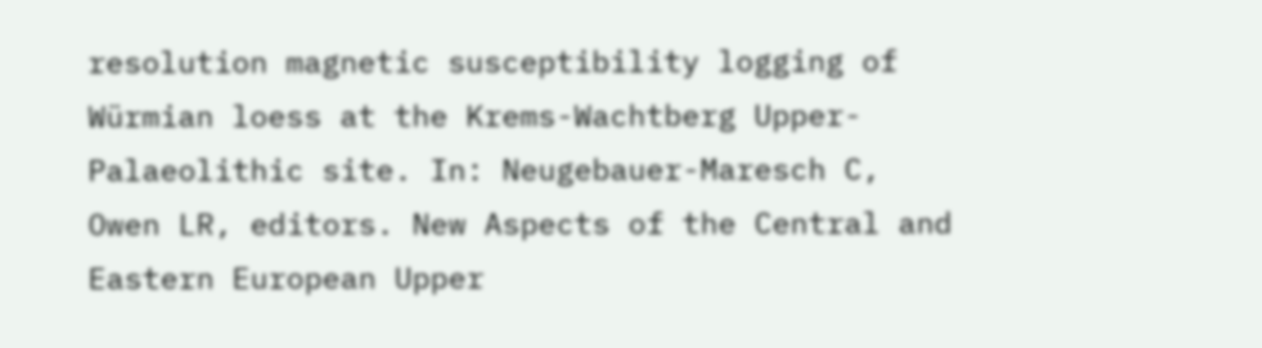resolution magnetic susceptibility logging of Würmian loess at the Krems-Wachtberg Upper-Palaeolithic site. In: Neugebauer-Maresch C, Owen LR, editors. New Aspects of the Central and Eastern European Upper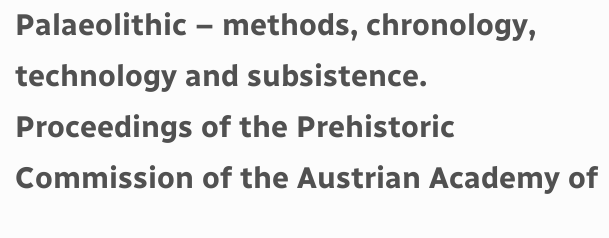Palaeolithic – methods, chronology, technology and subsistence. Proceedings of the Prehistoric Commission of the Austrian Academy of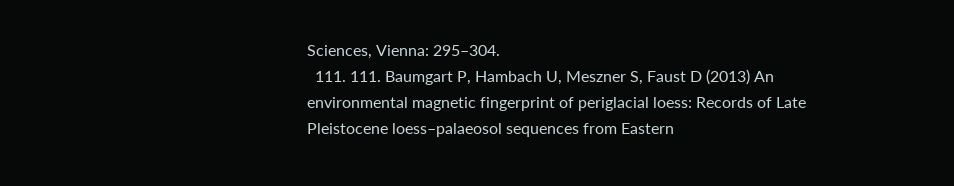Sciences, Vienna: 295–304.
  111. 111. Baumgart P, Hambach U, Meszner S, Faust D (2013) An environmental magnetic fingerprint of periglacial loess: Records of Late Pleistocene loess–palaeosol sequences from Eastern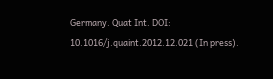Germany. Quat Int. DOI: 10.1016/j.quaint.2012.12.021 (In press).